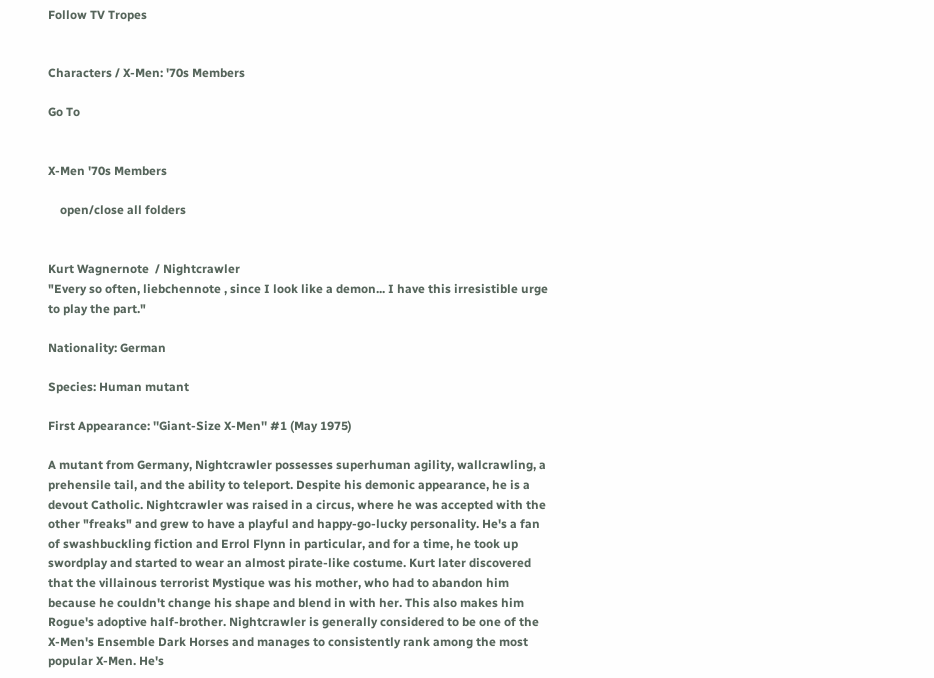Follow TV Tropes


Characters / X-Men: '70s Members

Go To


X-Men '70s Members

    open/close all folders


Kurt Wagnernote  / Nightcrawler
"Every so often, liebchennote , since I look like a demon... I have this irresistible urge to play the part."

Nationality: German

Species: Human mutant

First Appearance: ''Giant-Size X-Men'' #1 (May 1975)

A mutant from Germany, Nightcrawler possesses superhuman agility, wallcrawling, a prehensile tail, and the ability to teleport. Despite his demonic appearance, he is a devout Catholic. Nightcrawler was raised in a circus, where he was accepted with the other "freaks" and grew to have a playful and happy-go-lucky personality. He's a fan of swashbuckling fiction and Errol Flynn in particular, and for a time, he took up swordplay and started to wear an almost pirate-like costume. Kurt later discovered that the villainous terrorist Mystique was his mother, who had to abandon him because he couldn't change his shape and blend in with her. This also makes him Rogue's adoptive half-brother. Nightcrawler is generally considered to be one of the X-Men's Ensemble Dark Horses and manages to consistently rank among the most popular X-Men. He's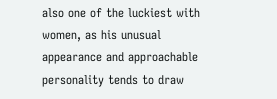also one of the luckiest with women, as his unusual appearance and approachable personality tends to draw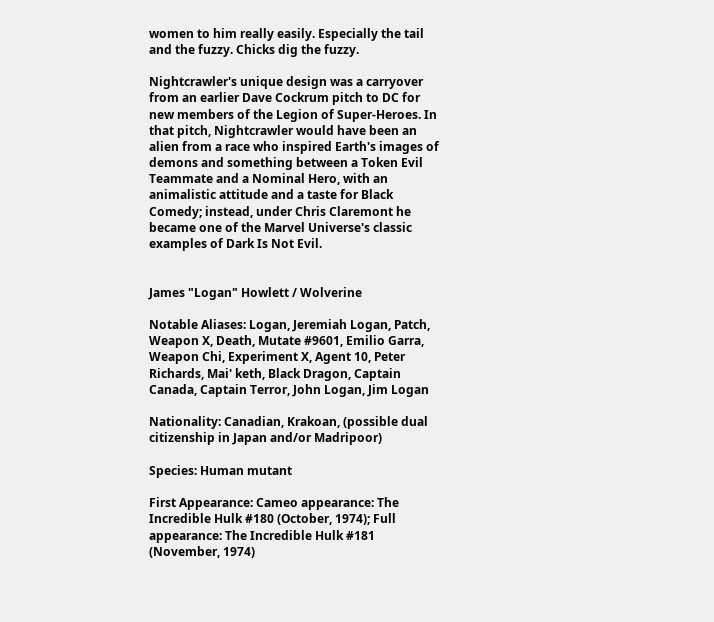women to him really easily. Especially the tail and the fuzzy. Chicks dig the fuzzy.

Nightcrawler's unique design was a carryover from an earlier Dave Cockrum pitch to DC for new members of the Legion of Super-Heroes. In that pitch, Nightcrawler would have been an alien from a race who inspired Earth's images of demons and something between a Token Evil Teammate and a Nominal Hero, with an animalistic attitude and a taste for Black Comedy; instead, under Chris Claremont he became one of the Marvel Universe's classic examples of Dark Is Not Evil.


James "Logan" Howlett / Wolverine

Notable Aliases: Logan, Jeremiah Logan, Patch, Weapon X, Death, Mutate #9601, Emilio Garra, Weapon Chi, Experiment X, Agent 10, Peter Richards, Mai' keth, Black Dragon, Captain Canada, Captain Terror, John Logan, Jim Logan

Nationality: Canadian, Krakoan, (possible dual citizenship in Japan and/or Madripoor)

Species: Human mutant

First Appearance: Cameo appearance: The Incredible Hulk #180 (October, 1974); Full appearance: The Incredible Hulk #181 (November, 1974)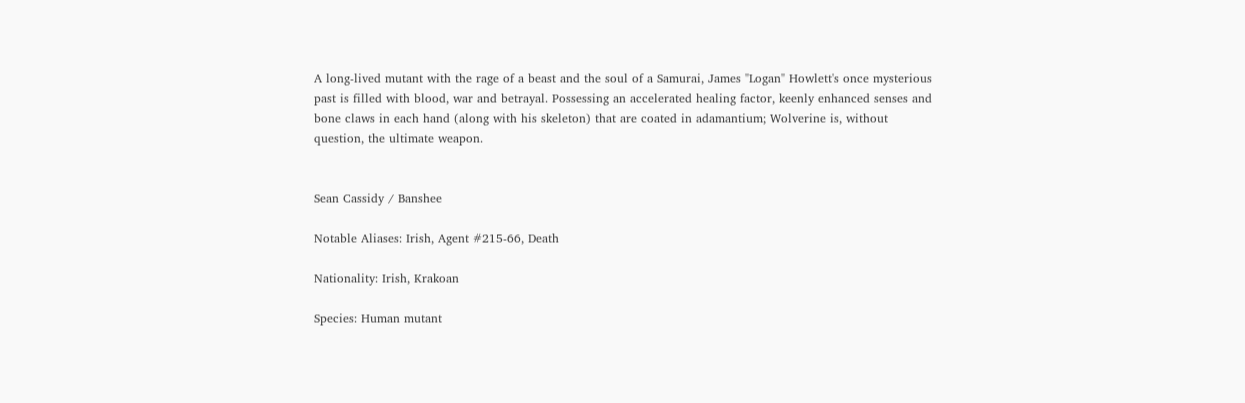A long-lived mutant with the rage of a beast and the soul of a Samurai, James "Logan" Howlett's once mysterious past is filled with blood, war and betrayal. Possessing an accelerated healing factor, keenly enhanced senses and bone claws in each hand (along with his skeleton) that are coated in adamantium; Wolverine is, without question, the ultimate weapon.


Sean Cassidy / Banshee

Notable Aliases: Irish, Agent #215-66, Death

Nationality: Irish, Krakoan

Species: Human mutant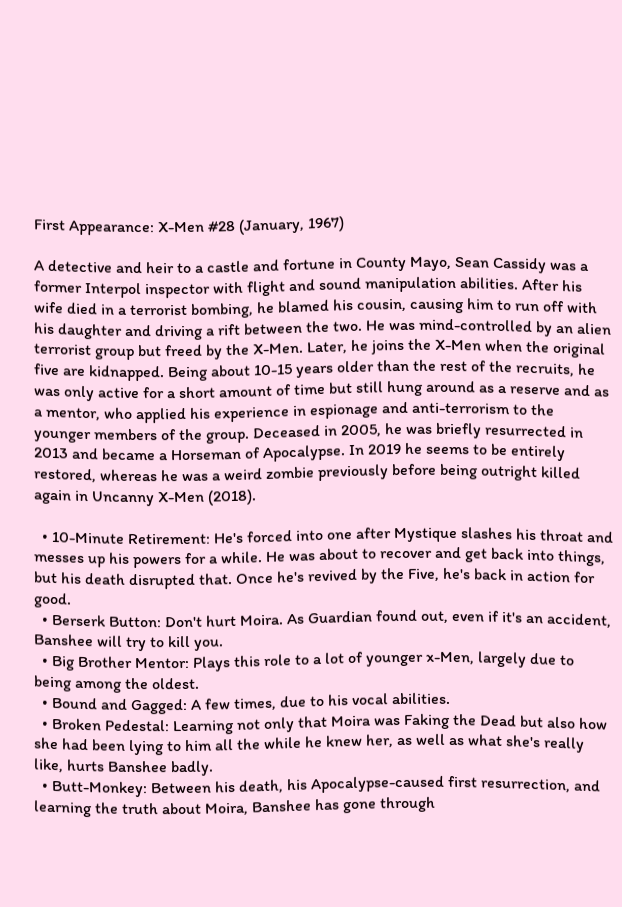First Appearance: X-Men #28 (January, 1967)

A detective and heir to a castle and fortune in County Mayo, Sean Cassidy was a former Interpol inspector with flight and sound manipulation abilities. After his wife died in a terrorist bombing, he blamed his cousin, causing him to run off with his daughter and driving a rift between the two. He was mind-controlled by an alien terrorist group but freed by the X-Men. Later, he joins the X-Men when the original five are kidnapped. Being about 10-15 years older than the rest of the recruits, he was only active for a short amount of time but still hung around as a reserve and as a mentor, who applied his experience in espionage and anti-terrorism to the younger members of the group. Deceased in 2005, he was briefly resurrected in 2013 and became a Horseman of Apocalypse. In 2019 he seems to be entirely restored, whereas he was a weird zombie previously before being outright killed again in Uncanny X-Men (2018).

  • 10-Minute Retirement: He's forced into one after Mystique slashes his throat and messes up his powers for a while. He was about to recover and get back into things, but his death disrupted that. Once he's revived by the Five, he's back in action for good.
  • Berserk Button: Don't hurt Moira. As Guardian found out, even if it's an accident, Banshee will try to kill you.
  • Big Brother Mentor: Plays this role to a lot of younger x-Men, largely due to being among the oldest.
  • Bound and Gagged: A few times, due to his vocal abilities.
  • Broken Pedestal: Learning not only that Moira was Faking the Dead but also how she had been lying to him all the while he knew her, as well as what she's really like, hurts Banshee badly.
  • Butt-Monkey: Between his death, his Apocalypse-caused first resurrection, and learning the truth about Moira, Banshee has gone through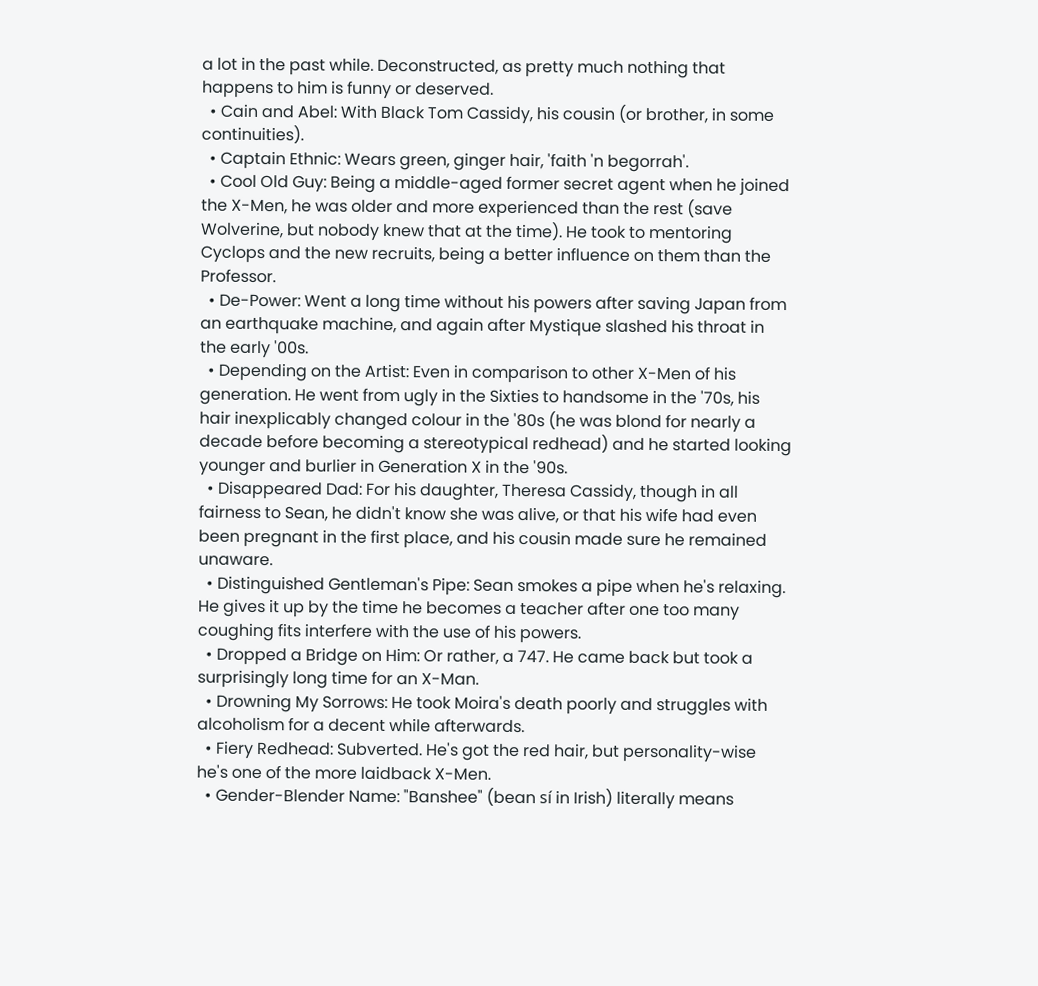a lot in the past while. Deconstructed, as pretty much nothing that happens to him is funny or deserved.
  • Cain and Abel: With Black Tom Cassidy, his cousin (or brother, in some continuities).
  • Captain Ethnic: Wears green, ginger hair, 'faith 'n begorrah'.
  • Cool Old Guy: Being a middle-aged former secret agent when he joined the X-Men, he was older and more experienced than the rest (save Wolverine, but nobody knew that at the time). He took to mentoring Cyclops and the new recruits, being a better influence on them than the Professor.
  • De-Power: Went a long time without his powers after saving Japan from an earthquake machine, and again after Mystique slashed his throat in the early '00s.
  • Depending on the Artist: Even in comparison to other X-Men of his generation. He went from ugly in the Sixties to handsome in the '70s, his hair inexplicably changed colour in the '80s (he was blond for nearly a decade before becoming a stereotypical redhead) and he started looking younger and burlier in Generation X in the '90s.
  • Disappeared Dad: For his daughter, Theresa Cassidy, though in all fairness to Sean, he didn't know she was alive, or that his wife had even been pregnant in the first place, and his cousin made sure he remained unaware.
  • Distinguished Gentleman's Pipe: Sean smokes a pipe when he's relaxing. He gives it up by the time he becomes a teacher after one too many coughing fits interfere with the use of his powers.
  • Dropped a Bridge on Him: Or rather, a 747. He came back but took a surprisingly long time for an X-Man.
  • Drowning My Sorrows: He took Moira's death poorly and struggles with alcoholism for a decent while afterwards.
  • Fiery Redhead: Subverted. He's got the red hair, but personality-wise he's one of the more laidback X-Men.
  • Gender-Blender Name: "Banshee" (bean sí in Irish) literally means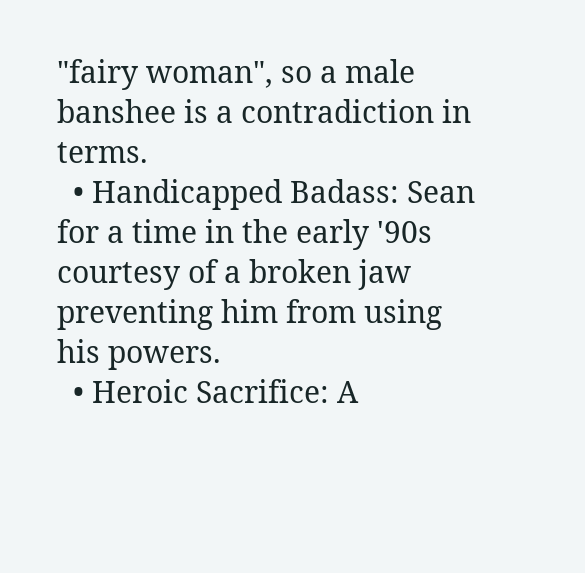"fairy woman", so a male banshee is a contradiction in terms.
  • Handicapped Badass: Sean for a time in the early '90s courtesy of a broken jaw preventing him from using his powers.
  • Heroic Sacrifice: A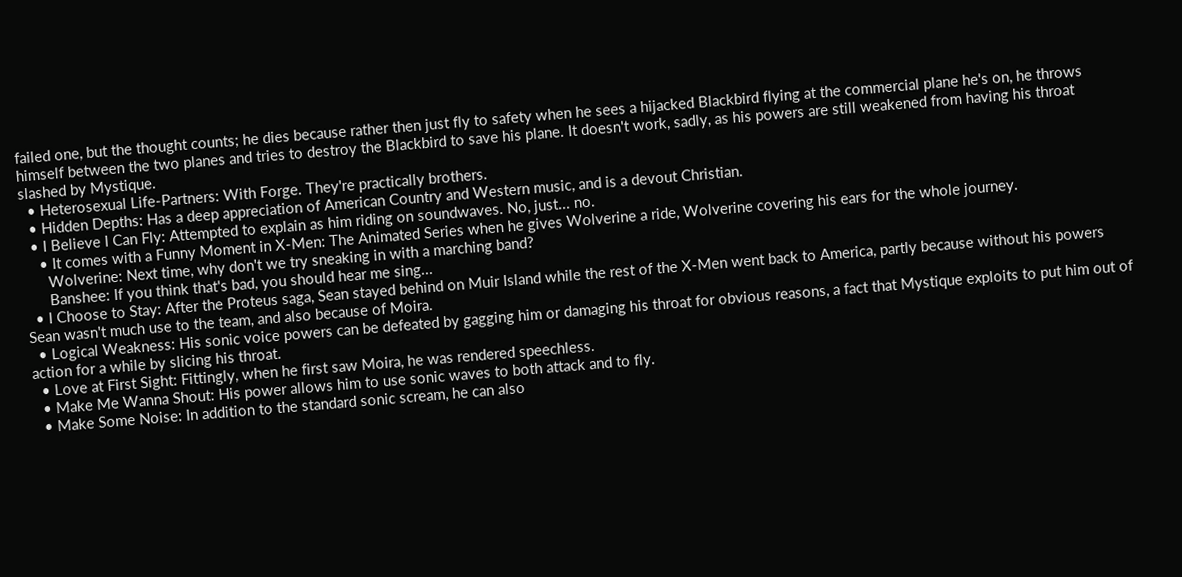failed one, but the thought counts; he dies because rather then just fly to safety when he sees a hijacked Blackbird flying at the commercial plane he's on, he throws himself between the two planes and tries to destroy the Blackbird to save his plane. It doesn't work, sadly, as his powers are still weakened from having his throat slashed by Mystique.
  • Heterosexual Life-Partners: With Forge. They're practically brothers.
  • Hidden Depths: Has a deep appreciation of American Country and Western music, and is a devout Christian.
  • I Believe I Can Fly: Attempted to explain as him riding on soundwaves. No, just... no.
    • It comes with a Funny Moment in X-Men: The Animated Series when he gives Wolverine a ride, Wolverine covering his ears for the whole journey.
      Wolverine: Next time, why don't we try sneaking in with a marching band?
      Banshee: If you think that's bad, you should hear me sing...
  • I Choose to Stay: After the Proteus saga, Sean stayed behind on Muir Island while the rest of the X-Men went back to America, partly because without his powers Sean wasn't much use to the team, and also because of Moira.
  • Logical Weakness: His sonic voice powers can be defeated by gagging him or damaging his throat for obvious reasons, a fact that Mystique exploits to put him out of action for a while by slicing his throat.
  • Love at First Sight: Fittingly, when he first saw Moira, he was rendered speechless.
  • Make Me Wanna Shout: His power allows him to use sonic waves to both attack and to fly.
  • Make Some Noise: In addition to the standard sonic scream, he can also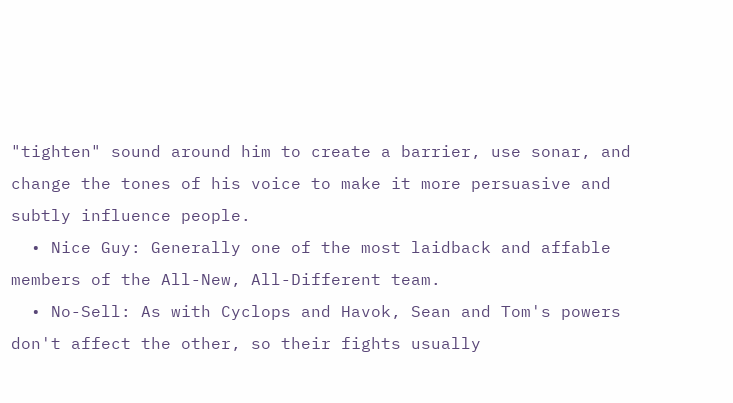"tighten" sound around him to create a barrier, use sonar, and change the tones of his voice to make it more persuasive and subtly influence people.
  • Nice Guy: Generally one of the most laidback and affable members of the All-New, All-Different team.
  • No-Sell: As with Cyclops and Havok, Sean and Tom's powers don't affect the other, so their fights usually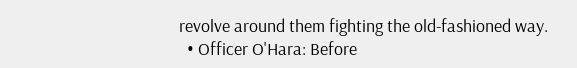revolve around them fighting the old-fashioned way.
  • Officer O'Hara: Before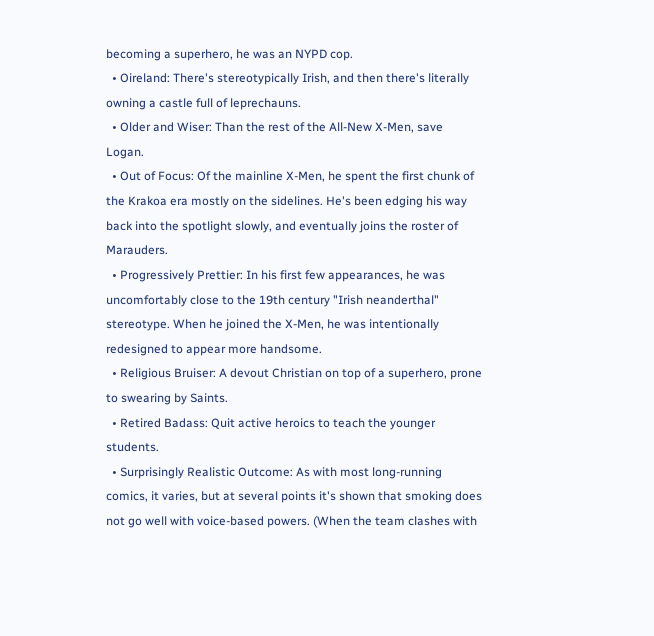becoming a superhero, he was an NYPD cop.
  • Oireland: There's stereotypically Irish, and then there's literally owning a castle full of leprechauns.
  • Older and Wiser: Than the rest of the All-New X-Men, save Logan.
  • Out of Focus: Of the mainline X-Men, he spent the first chunk of the Krakoa era mostly on the sidelines. He's been edging his way back into the spotlight slowly, and eventually joins the roster of Marauders.
  • Progressively Prettier: In his first few appearances, he was uncomfortably close to the 19th century "Irish neanderthal" stereotype. When he joined the X-Men, he was intentionally redesigned to appear more handsome.
  • Religious Bruiser: A devout Christian on top of a superhero, prone to swearing by Saints.
  • Retired Badass: Quit active heroics to teach the younger students.
  • Surprisingly Realistic Outcome: As with most long-running comics, it varies, but at several points it's shown that smoking does not go well with voice-based powers. (When the team clashes with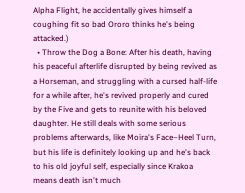Alpha Flight, he accidentally gives himself a coughing fit so bad Ororo thinks he's being attacked.)
  • Throw the Dog a Bone: After his death, having his peaceful afterlife disrupted by being revived as a Horseman, and struggling with a cursed half-life for a while after, he's revived properly and cured by the Five and gets to reunite with his beloved daughter. He still deals with some serious problems afterwards, like Moira's Face–Heel Turn, but his life is definitely looking up and he's back to his old joyful self, especially since Krakoa means death isn't much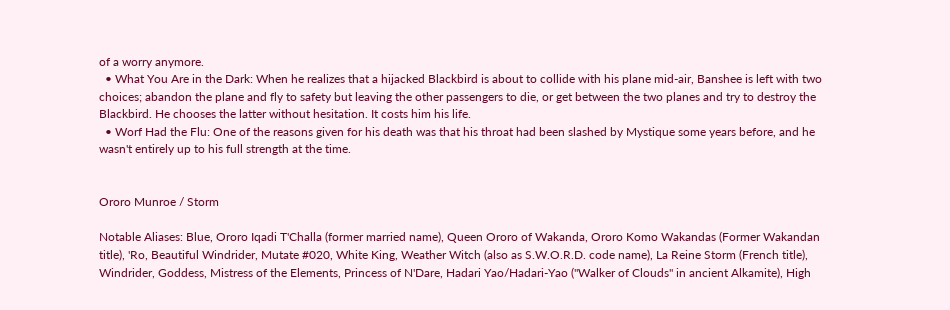of a worry anymore.
  • What You Are in the Dark: When he realizes that a hijacked Blackbird is about to collide with his plane mid-air, Banshee is left with two choices; abandon the plane and fly to safety but leaving the other passengers to die, or get between the two planes and try to destroy the Blackbird. He chooses the latter without hesitation. It costs him his life.
  • Worf Had the Flu: One of the reasons given for his death was that his throat had been slashed by Mystique some years before, and he wasn't entirely up to his full strength at the time.


Ororo Munroe / Storm

Notable Aliases: Blue, Ororo Iqadi T'Challa (former married name), Queen Ororo of Wakanda, Ororo Komo Wakandas (Former Wakandan title), 'Ro, Beautiful Windrider, Mutate #020, White King, Weather Witch (also as S.W.O.R.D. code name), La Reine Storm (French title), Windrider, Goddess, Mistress of the Elements, Princess of N'Dare, Hadari Yao/Hadari-Yao ("Walker of Clouds" in ancient Alkamite), High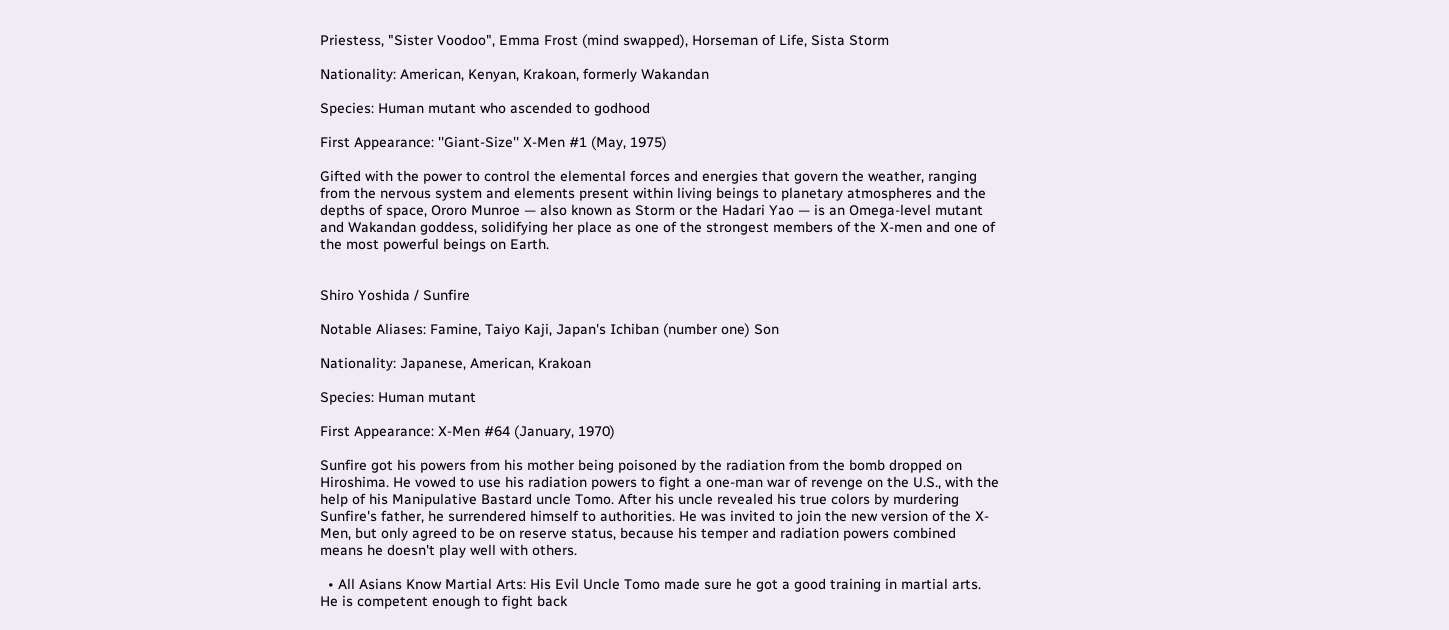Priestess, "Sister Voodoo", Emma Frost (mind swapped), Horseman of Life, Sista Storm

Nationality: American, Kenyan, Krakoan, formerly Wakandan

Species: Human mutant who ascended to godhood

First Appearance: ''Giant-Size'' X-Men #1 (May, 1975)

Gifted with the power to control the elemental forces and energies that govern the weather, ranging from the nervous system and elements present within living beings to planetary atmospheres and the depths of space, Ororo Munroe — also known as Storm or the Hadari Yao — is an Omega-level mutant and Wakandan goddess, solidifying her place as one of the strongest members of the X-men and one of the most powerful beings on Earth.


Shiro Yoshida / Sunfire

Notable Aliases: Famine, Taiyo Kaji, Japan's Ichiban (number one) Son

Nationality: Japanese, American, Krakoan

Species: Human mutant

First Appearance: X-Men #64 (January, 1970)

Sunfire got his powers from his mother being poisoned by the radiation from the bomb dropped on Hiroshima. He vowed to use his radiation powers to fight a one-man war of revenge on the U.S., with the help of his Manipulative Bastard uncle Tomo. After his uncle revealed his true colors by murdering Sunfire's father, he surrendered himself to authorities. He was invited to join the new version of the X-Men, but only agreed to be on reserve status, because his temper and radiation powers combined means he doesn't play well with others.

  • All Asians Know Martial Arts: His Evil Uncle Tomo made sure he got a good training in martial arts. He is competent enough to fight back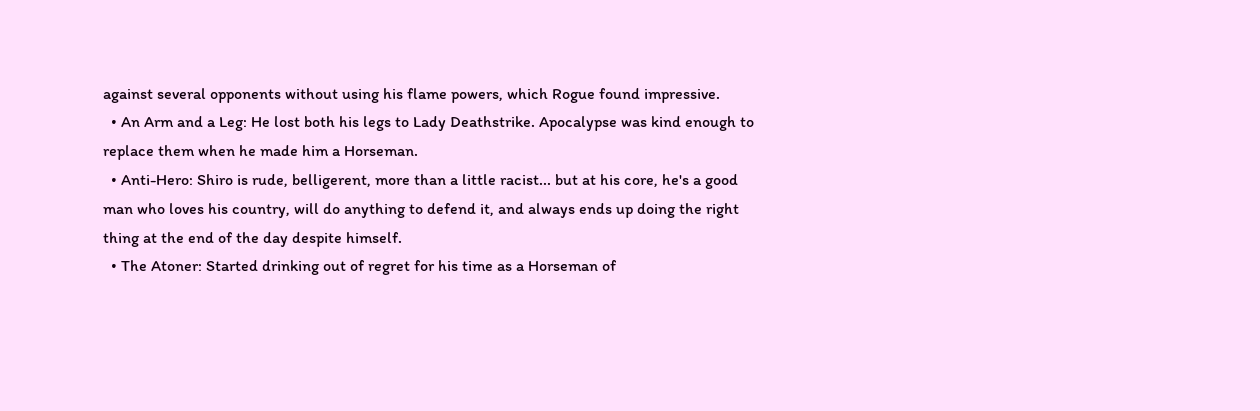against several opponents without using his flame powers, which Rogue found impressive.
  • An Arm and a Leg: He lost both his legs to Lady Deathstrike. Apocalypse was kind enough to replace them when he made him a Horseman.
  • Anti-Hero: Shiro is rude, belligerent, more than a little racist... but at his core, he's a good man who loves his country, will do anything to defend it, and always ends up doing the right thing at the end of the day despite himself.
  • The Atoner: Started drinking out of regret for his time as a Horseman of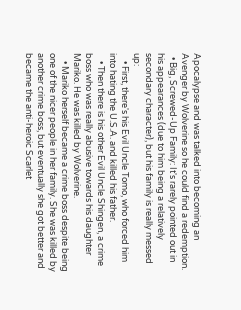Apocalypse and was talked into becoming an Avenger by Wolverine so he could find a redemption.
  • Big, Screwed-Up Family: It's rarely pointed out in his appearances (due to him being a relatively secondary character), but his family is really messed up:
    • First, there's his Evil Uncle Tomo, who forced him into hating the U.S.A. and killed his father.
    • Then there is his other Evil Uncle Shingen, a crime boss who was really abusive towards his daughter Mariko. He was killed by Wolverine.
    • Mariko herself became a crime boss despite being one of the nicer people in her family. She was killed by another crime boss, but eventually she got better and became the anti-heroic Scarlet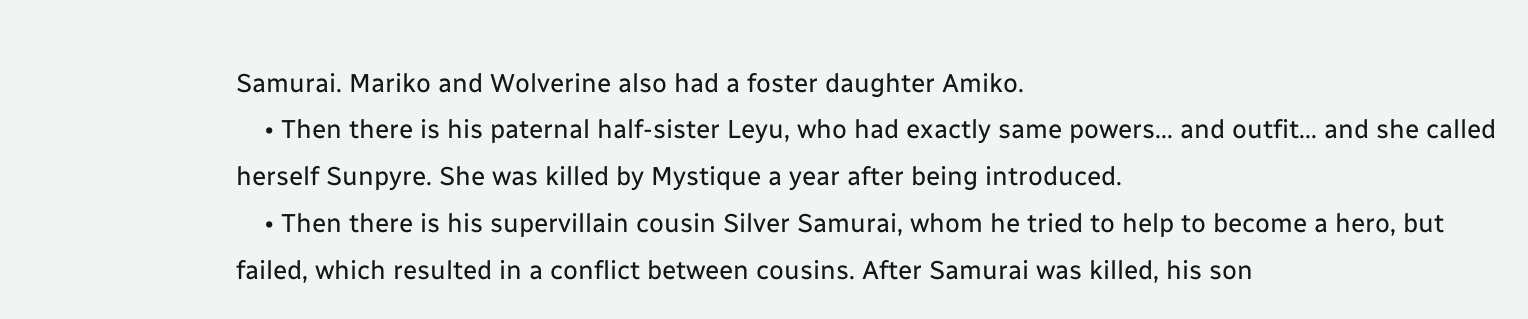Samurai. Mariko and Wolverine also had a foster daughter Amiko.
    • Then there is his paternal half-sister Leyu, who had exactly same powers... and outfit... and she called herself Sunpyre. She was killed by Mystique a year after being introduced.
    • Then there is his supervillain cousin Silver Samurai, whom he tried to help to become a hero, but failed, which resulted in a conflict between cousins. After Samurai was killed, his son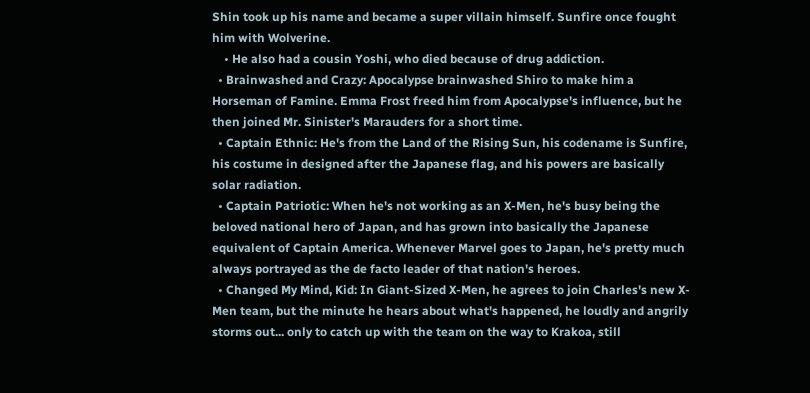Shin took up his name and became a super villain himself. Sunfire once fought him with Wolverine.
    • He also had a cousin Yoshi, who died because of drug addiction.
  • Brainwashed and Crazy: Apocalypse brainwashed Shiro to make him a Horseman of Famine. Emma Frost freed him from Apocalypse's influence, but he then joined Mr. Sinister's Marauders for a short time.
  • Captain Ethnic: He's from the Land of the Rising Sun, his codename is Sunfire, his costume in designed after the Japanese flag, and his powers are basically solar radiation.
  • Captain Patriotic: When he's not working as an X-Men, he's busy being the beloved national hero of Japan, and has grown into basically the Japanese equivalent of Captain America. Whenever Marvel goes to Japan, he's pretty much always portrayed as the de facto leader of that nation's heroes.
  • Changed My Mind, Kid: In Giant-Sized X-Men, he agrees to join Charles's new X-Men team, but the minute he hears about what's happened, he loudly and angrily storms out... only to catch up with the team on the way to Krakoa, still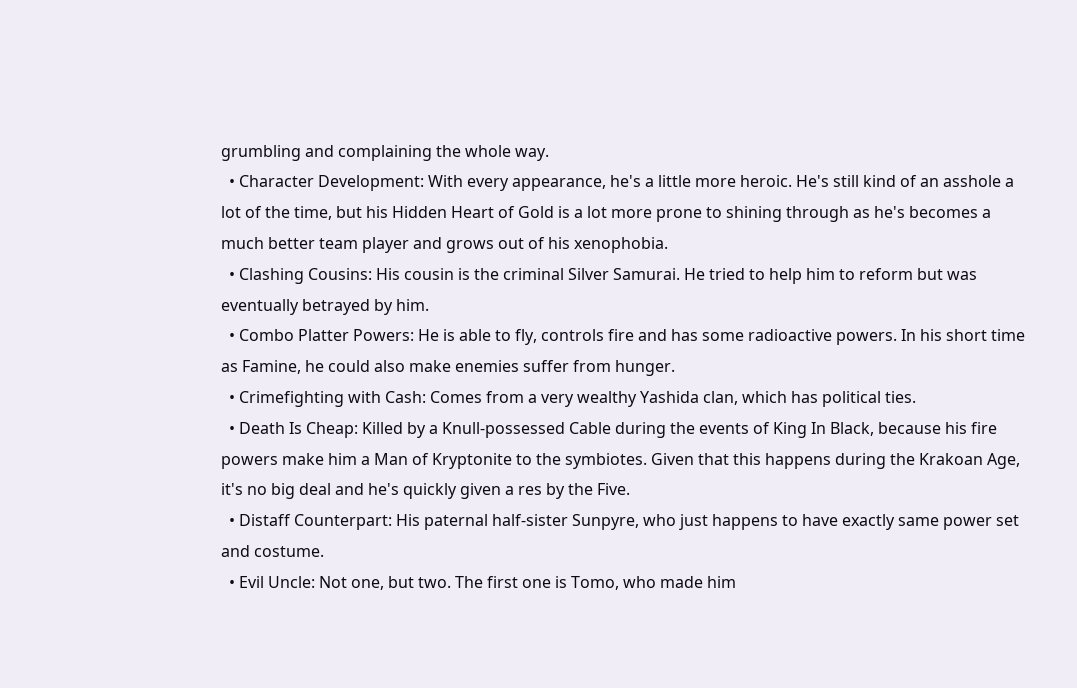grumbling and complaining the whole way.
  • Character Development: With every appearance, he's a little more heroic. He's still kind of an asshole a lot of the time, but his Hidden Heart of Gold is a lot more prone to shining through as he's becomes a much better team player and grows out of his xenophobia.
  • Clashing Cousins: His cousin is the criminal Silver Samurai. He tried to help him to reform but was eventually betrayed by him.
  • Combo Platter Powers: He is able to fly, controls fire and has some radioactive powers. In his short time as Famine, he could also make enemies suffer from hunger.
  • Crimefighting with Cash: Comes from a very wealthy Yashida clan, which has political ties.
  • Death Is Cheap: Killed by a Knull-possessed Cable during the events of King In Black, because his fire powers make him a Man of Kryptonite to the symbiotes. Given that this happens during the Krakoan Age, it's no big deal and he's quickly given a res by the Five.
  • Distaff Counterpart: His paternal half-sister Sunpyre, who just happens to have exactly same power set and costume.
  • Evil Uncle: Not one, but two. The first one is Tomo, who made him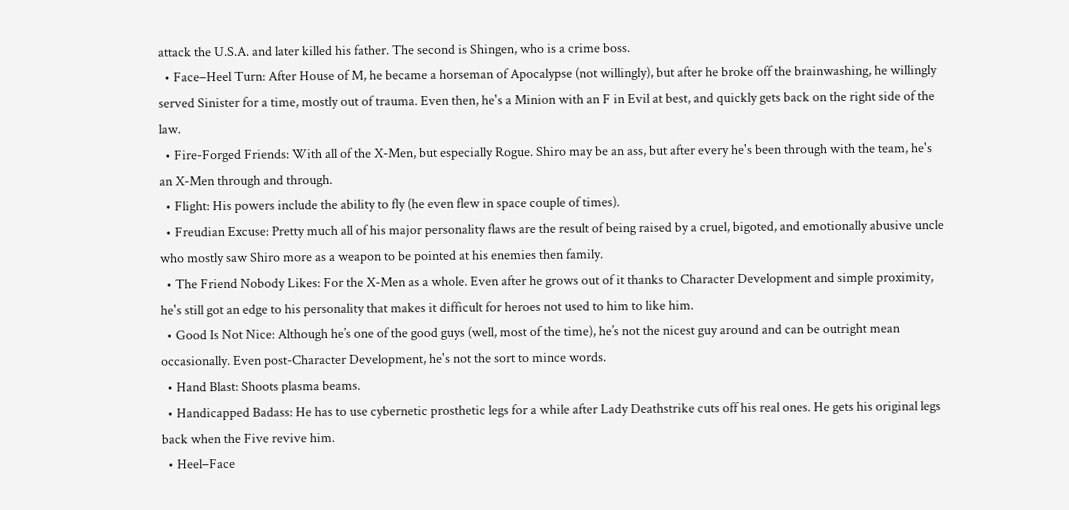attack the U.S.A. and later killed his father. The second is Shingen, who is a crime boss.
  • Face–Heel Turn: After House of M, he became a horseman of Apocalypse (not willingly), but after he broke off the brainwashing, he willingly served Sinister for a time, mostly out of trauma. Even then, he's a Minion with an F in Evil at best, and quickly gets back on the right side of the law.
  • Fire-Forged Friends: With all of the X-Men, but especially Rogue. Shiro may be an ass, but after every he's been through with the team, he's an X-Men through and through.
  • Flight: His powers include the ability to fly (he even flew in space couple of times).
  • Freudian Excuse: Pretty much all of his major personality flaws are the result of being raised by a cruel, bigoted, and emotionally abusive uncle who mostly saw Shiro more as a weapon to be pointed at his enemies then family.
  • The Friend Nobody Likes: For the X-Men as a whole. Even after he grows out of it thanks to Character Development and simple proximity, he's still got an edge to his personality that makes it difficult for heroes not used to him to like him.
  • Good Is Not Nice: Although he’s one of the good guys (well, most of the time), he’s not the nicest guy around and can be outright mean occasionally. Even post-Character Development, he's not the sort to mince words.
  • Hand Blast: Shoots plasma beams.
  • Handicapped Badass: He has to use cybernetic prosthetic legs for a while after Lady Deathstrike cuts off his real ones. He gets his original legs back when the Five revive him.
  • Heel–Face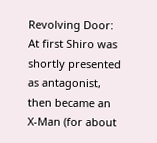Revolving Door: At first Shiro was shortly presented as antagonist, then became an X-Man (for about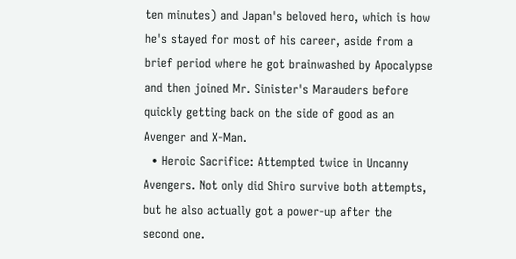ten minutes) and Japan's beloved hero, which is how he's stayed for most of his career, aside from a brief period where he got brainwashed by Apocalypse and then joined Mr. Sinister's Marauders before quickly getting back on the side of good as an Avenger and X-Man.
  • Heroic Sacrifice: Attempted twice in Uncanny Avengers. Not only did Shiro survive both attempts, but he also actually got a power-up after the second one.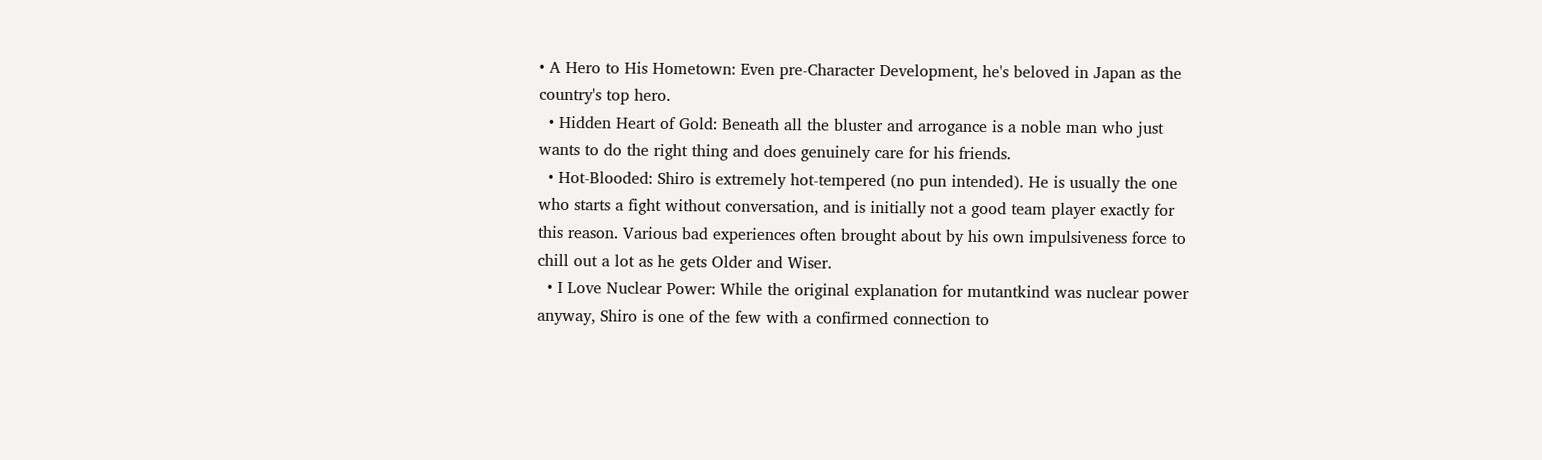• A Hero to His Hometown: Even pre-Character Development, he's beloved in Japan as the country's top hero.
  • Hidden Heart of Gold: Beneath all the bluster and arrogance is a noble man who just wants to do the right thing and does genuinely care for his friends.
  • Hot-Blooded: Shiro is extremely hot-tempered (no pun intended). He is usually the one who starts a fight without conversation, and is initially not a good team player exactly for this reason. Various bad experiences often brought about by his own impulsiveness force to chill out a lot as he gets Older and Wiser.
  • I Love Nuclear Power: While the original explanation for mutantkind was nuclear power anyway, Shiro is one of the few with a confirmed connection to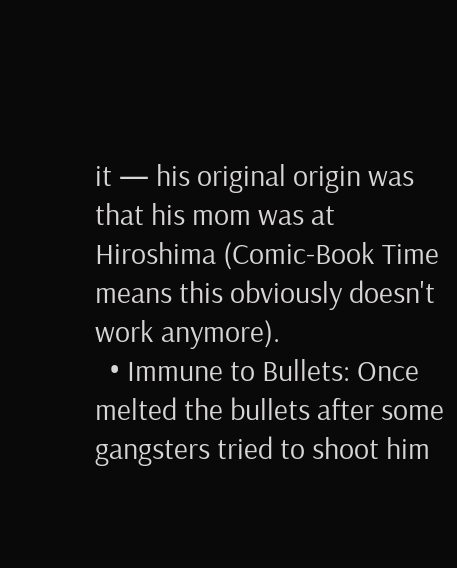it — his original origin was that his mom was at Hiroshima (Comic-Book Time means this obviously doesn't work anymore).
  • Immune to Bullets: Once melted the bullets after some gangsters tried to shoot him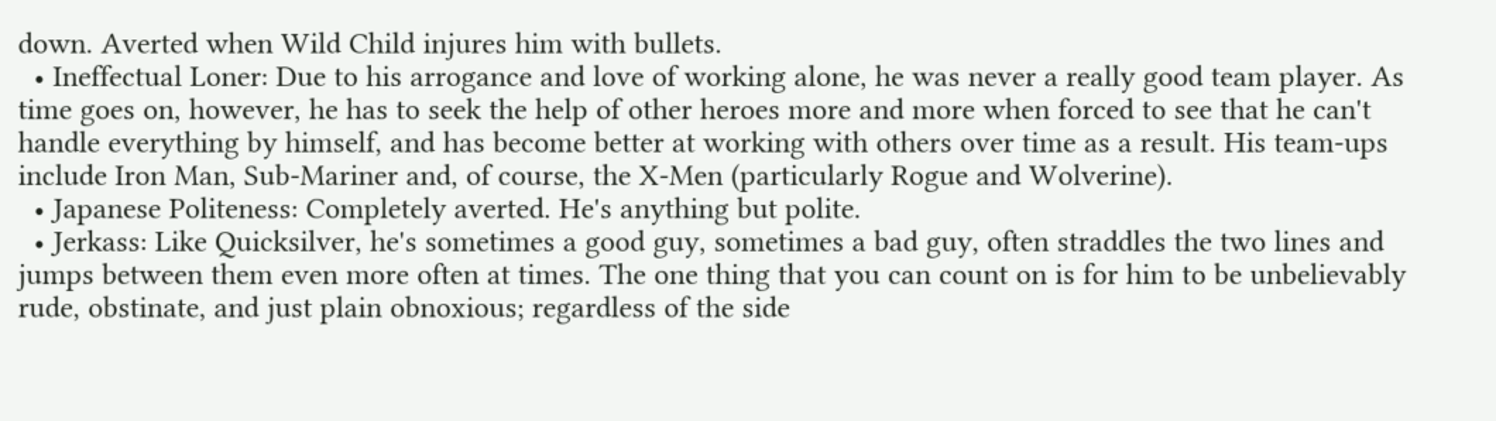down. Averted when Wild Child injures him with bullets.
  • Ineffectual Loner: Due to his arrogance and love of working alone, he was never a really good team player. As time goes on, however, he has to seek the help of other heroes more and more when forced to see that he can't handle everything by himself, and has become better at working with others over time as a result. His team-ups include Iron Man, Sub-Mariner and, of course, the X-Men (particularly Rogue and Wolverine).
  • Japanese Politeness: Completely averted. He's anything but polite.
  • Jerkass: Like Quicksilver, he's sometimes a good guy, sometimes a bad guy, often straddles the two lines and jumps between them even more often at times. The one thing that you can count on is for him to be unbelievably rude, obstinate, and just plain obnoxious; regardless of the side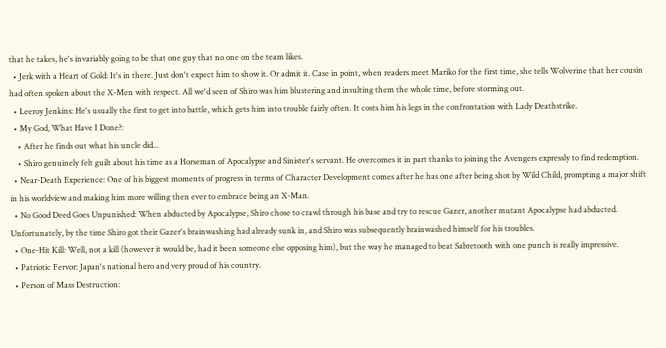that he takes, he's invariably going to be that one guy that no one on the team likes.
  • Jerk with a Heart of Gold: It's in there. Just don't expect him to show it. Or admit it. Case in point, when readers meet Mariko for the first time, she tells Wolverine that her cousin had often spoken about the X-Men with respect. All we'd seen of Shiro was him blustering and insulting them the whole time, before storming out.
  • Leeroy Jenkins: He's usually the first to get into battle, which gets him into trouble fairly often. It costs him his legs in the confrontation with Lady Deathstrike.
  • My God, What Have I Done?:
    • After he finds out what his uncle did...
    • Shiro genuinely felt guilt about his time as a Horseman of Apocalypse and Sinister's servant. He overcomes it in part thanks to joining the Avengers expressly to find redemption.
  • Near-Death Experience: One of his biggest moments of progress in terms of Character Development comes after he has one after being shot by Wild Child, prompting a major shift in his worldview and making him more willing then ever to embrace being an X-Man.
  • No Good Deed Goes Unpunished: When abducted by Apocalypse, Shiro chose to crawl through his base and try to rescue Gazer, another mutant Apocalypse had abducted. Unfortunately, by the time Shiro got their Gazer's brainwashing had already sunk in, and Shiro was subsequently brainwashed himself for his troubles.
  • One-Hit Kill: Well, not a kill (however it would be, had it been someone else opposing him), but the way he managed to beat Sabretooth with one punch is really impressive.
  • Patriotic Fervor: Japan's national hero and very proud of his country.
  • Person of Mass Destruction: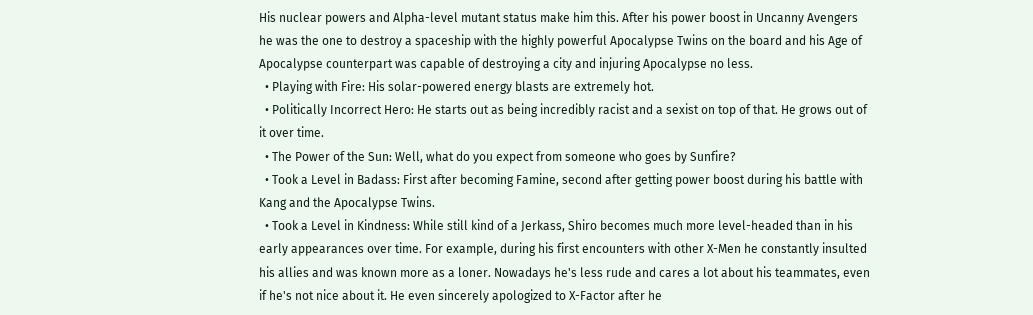His nuclear powers and Alpha-level mutant status make him this. After his power boost in Uncanny Avengers he was the one to destroy a spaceship with the highly powerful Apocalypse Twins on the board and his Age of Apocalypse counterpart was capable of destroying a city and injuring Apocalypse no less.
  • Playing with Fire: His solar-powered energy blasts are extremely hot.
  • Politically Incorrect Hero: He starts out as being incredibly racist and a sexist on top of that. He grows out of it over time.
  • The Power of the Sun: Well, what do you expect from someone who goes by Sunfire?
  • Took a Level in Badass: First after becoming Famine, second after getting power boost during his battle with Kang and the Apocalypse Twins.
  • Took a Level in Kindness: While still kind of a Jerkass, Shiro becomes much more level-headed than in his early appearances over time. For example, during his first encounters with other X-Men he constantly insulted his allies and was known more as a loner. Nowadays he's less rude and cares a lot about his teammates, even if he's not nice about it. He even sincerely apologized to X-Factor after he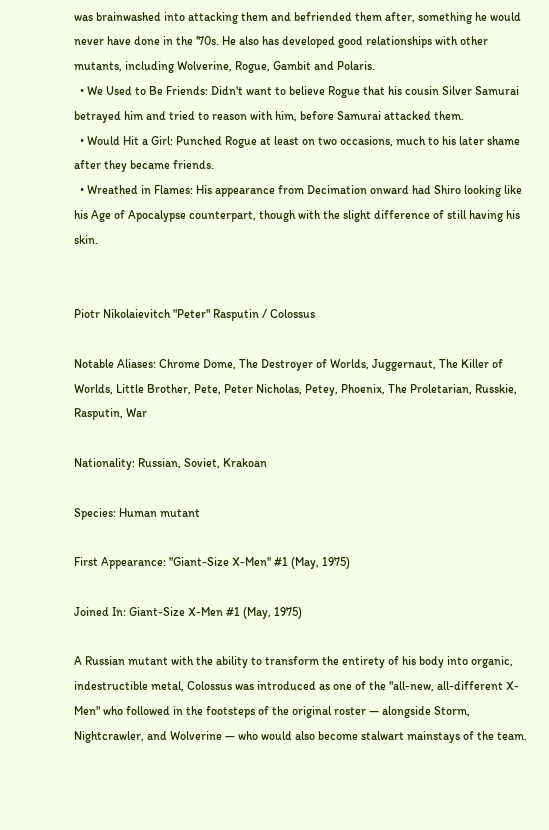was brainwashed into attacking them and befriended them after, something he would never have done in the '70s. He also has developed good relationships with other mutants, including Wolverine, Rogue, Gambit and Polaris.
  • We Used to Be Friends: Didn't want to believe Rogue that his cousin Silver Samurai betrayed him and tried to reason with him, before Samurai attacked them.
  • Would Hit a Girl: Punched Rogue at least on two occasions, much to his later shame after they became friends.
  • Wreathed in Flames: His appearance from Decimation onward had Shiro looking like his Age of Apocalypse counterpart, though with the slight difference of still having his skin.


Piotr Nikolaievitch "Peter" Rasputin / Colossus

Notable Aliases: Chrome Dome, The Destroyer of Worlds, Juggernaut, The Killer of Worlds, Little Brother, Pete, Peter Nicholas, Petey, Phoenix, The Proletarian, Russkie, Rasputin, War

Nationality: Russian, Soviet, Krakoan

Species: Human mutant

First Appearance: ''Giant-Size X-Men'' #1 (May, 1975)

Joined In: Giant-Size X-Men #1 (May, 1975)

A Russian mutant with the ability to transform the entirety of his body into organic, indestructible metal, Colossus was introduced as one of the "all-new, all-different X-Men" who followed in the footsteps of the original roster — alongside Storm, Nightcrawler, and Wolverine — who would also become stalwart mainstays of the team.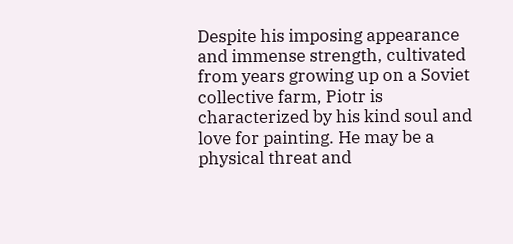Despite his imposing appearance and immense strength, cultivated from years growing up on a Soviet collective farm, Piotr is characterized by his kind soul and love for painting. He may be a physical threat and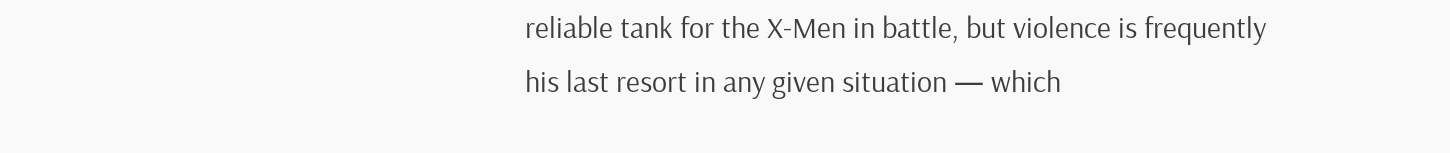reliable tank for the X-Men in battle, but violence is frequently his last resort in any given situation — which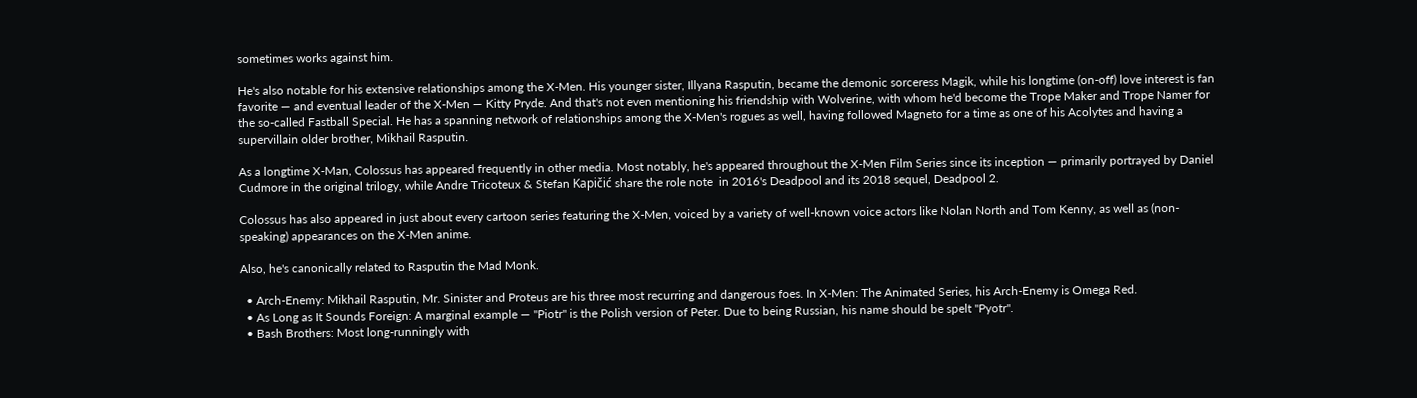sometimes works against him.

He's also notable for his extensive relationships among the X-Men. His younger sister, Illyana Rasputin, became the demonic sorceress Magik, while his longtime (on-off) love interest is fan favorite — and eventual leader of the X-Men — Kitty Pryde. And that's not even mentioning his friendship with Wolverine, with whom he'd become the Trope Maker and Trope Namer for the so-called Fastball Special. He has a spanning network of relationships among the X-Men's rogues as well, having followed Magneto for a time as one of his Acolytes and having a supervillain older brother, Mikhail Rasputin.

As a longtime X-Man, Colossus has appeared frequently in other media. Most notably, he's appeared throughout the X-Men Film Series since its inception — primarily portrayed by Daniel Cudmore in the original trilogy, while Andre Tricoteux & Stefan Kapičić share the role note  in 2016's Deadpool and its 2018 sequel, Deadpool 2.

Colossus has also appeared in just about every cartoon series featuring the X-Men, voiced by a variety of well-known voice actors like Nolan North and Tom Kenny, as well as (non-speaking) appearances on the X-Men anime.

Also, he's canonically related to Rasputin the Mad Monk.

  • Arch-Enemy: Mikhail Rasputin, Mr. Sinister and Proteus are his three most recurring and dangerous foes. In X-Men: The Animated Series, his Arch-Enemy is Omega Red.
  • As Long as It Sounds Foreign: A marginal example — "Piotr" is the Polish version of Peter. Due to being Russian, his name should be spelt "Pyotr".
  • Bash Brothers: Most long-runningly with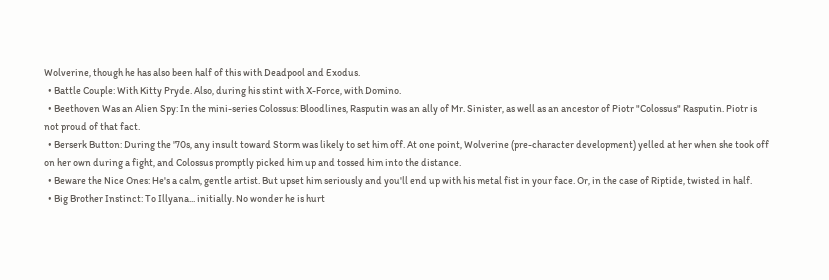Wolverine, though he has also been half of this with Deadpool and Exodus.
  • Battle Couple: With Kitty Pryde. Also, during his stint with X-Force, with Domino.
  • Beethoven Was an Alien Spy: In the mini-series Colossus: Bloodlines, Rasputin was an ally of Mr. Sinister, as well as an ancestor of Piotr "Colossus" Rasputin. Piotr is not proud of that fact.
  • Berserk Button: During the '70s, any insult toward Storm was likely to set him off. At one point, Wolverine (pre-character development) yelled at her when she took off on her own during a fight, and Colossus promptly picked him up and tossed him into the distance.
  • Beware the Nice Ones: He's a calm, gentle artist. But upset him seriously and you'll end up with his metal fist in your face. Or, in the case of Riptide, twisted in half.
  • Big Brother Instinct: To Illyana... initially. No wonder he is hurt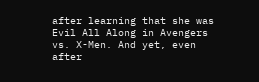after learning that she was Evil All Along in Avengers vs. X-Men. And yet, even after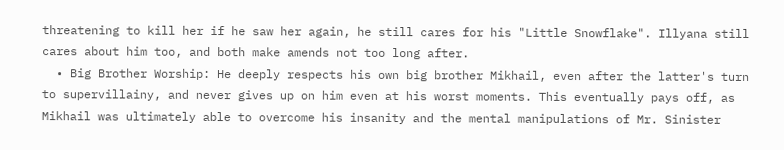threatening to kill her if he saw her again, he still cares for his "Little Snowflake". Illyana still cares about him too, and both make amends not too long after.
  • Big Brother Worship: He deeply respects his own big brother Mikhail, even after the latter's turn to supervillainy, and never gives up on him even at his worst moments. This eventually pays off, as Mikhail was ultimately able to overcome his insanity and the mental manipulations of Mr. Sinister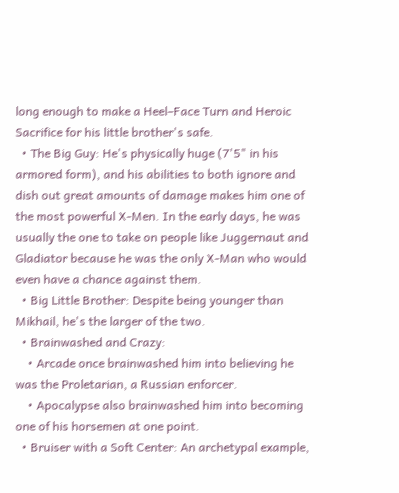long enough to make a Heel–Face Turn and Heroic Sacrifice for his little brother's safe.
  • The Big Guy: He's physically huge (7'5" in his armored form), and his abilities to both ignore and dish out great amounts of damage makes him one of the most powerful X-Men. In the early days, he was usually the one to take on people like Juggernaut and Gladiator because he was the only X-Man who would even have a chance against them.
  • Big Little Brother: Despite being younger than Mikhail, he's the larger of the two.
  • Brainwashed and Crazy:
    • Arcade once brainwashed him into believing he was the Proletarian, a Russian enforcer.
    • Apocalypse also brainwashed him into becoming one of his horsemen at one point.
  • Bruiser with a Soft Center: An archetypal example,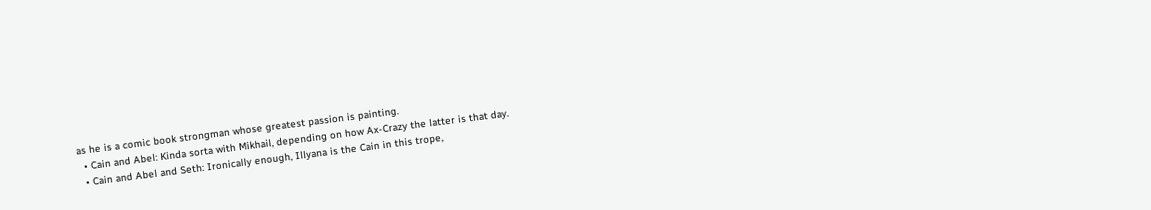as he is a comic book strongman whose greatest passion is painting.
  • Cain and Abel: Kinda sorta with Mikhail, depending on how Ax-Crazy the latter is that day.
  • Cain and Abel and Seth: Ironically enough, Illyana is the Cain in this trope,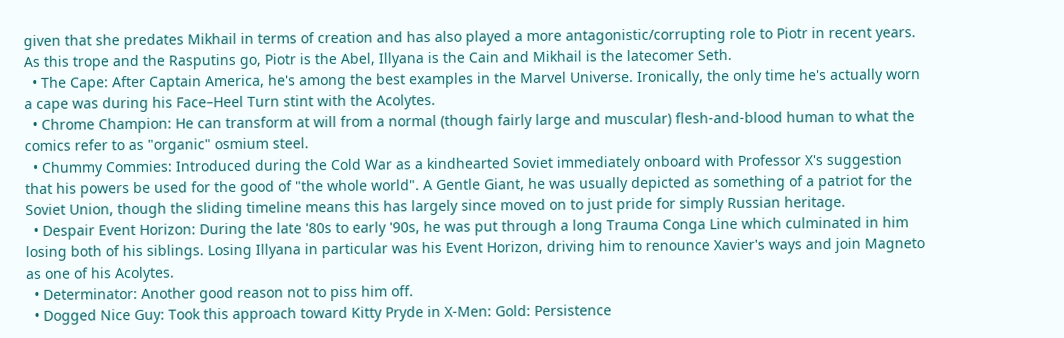given that she predates Mikhail in terms of creation and has also played a more antagonistic/corrupting role to Piotr in recent years. As this trope and the Rasputins go, Piotr is the Abel, Illyana is the Cain and Mikhail is the latecomer Seth.
  • The Cape: After Captain America, he's among the best examples in the Marvel Universe. Ironically, the only time he's actually worn a cape was during his Face–Heel Turn stint with the Acolytes.
  • Chrome Champion: He can transform at will from a normal (though fairly large and muscular) flesh-and-blood human to what the comics refer to as "organic" osmium steel.
  • Chummy Commies: Introduced during the Cold War as a kindhearted Soviet immediately onboard with Professor X's suggestion that his powers be used for the good of "the whole world". A Gentle Giant, he was usually depicted as something of a patriot for the Soviet Union, though the sliding timeline means this has largely since moved on to just pride for simply Russian heritage.
  • Despair Event Horizon: During the late '80s to early '90s, he was put through a long Trauma Conga Line which culminated in him losing both of his siblings. Losing Illyana in particular was his Event Horizon, driving him to renounce Xavier's ways and join Magneto as one of his Acolytes.
  • Determinator: Another good reason not to piss him off.
  • Dogged Nice Guy: Took this approach toward Kitty Pryde in X-Men: Gold: Persistence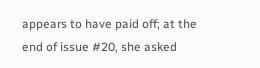appears to have paid off; at the end of issue #20, she asked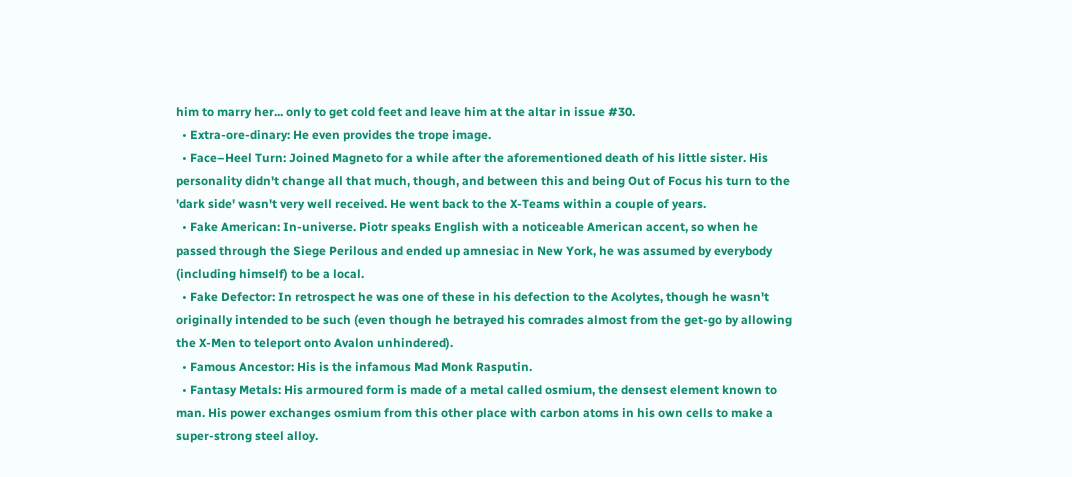him to marry her... only to get cold feet and leave him at the altar in issue #30.
  • Extra-ore-dinary: He even provides the trope image.
  • Face–Heel Turn: Joined Magneto for a while after the aforementioned death of his little sister. His personality didn't change all that much, though, and between this and being Out of Focus his turn to the 'dark side' wasn't very well received. He went back to the X-Teams within a couple of years.
  • Fake American: In-universe. Piotr speaks English with a noticeable American accent, so when he passed through the Siege Perilous and ended up amnesiac in New York, he was assumed by everybody (including himself) to be a local.
  • Fake Defector: In retrospect he was one of these in his defection to the Acolytes, though he wasn't originally intended to be such (even though he betrayed his comrades almost from the get-go by allowing the X-Men to teleport onto Avalon unhindered).
  • Famous Ancestor: His is the infamous Mad Monk Rasputin.
  • Fantasy Metals: His armoured form is made of a metal called osmium, the densest element known to man. His power exchanges osmium from this other place with carbon atoms in his own cells to make a super-strong steel alloy.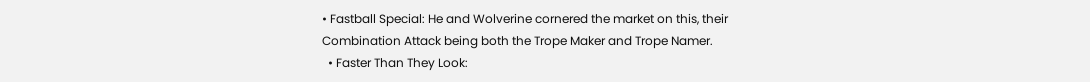• Fastball Special: He and Wolverine cornered the market on this, their Combination Attack being both the Trope Maker and Trope Namer.
  • Faster Than They Look: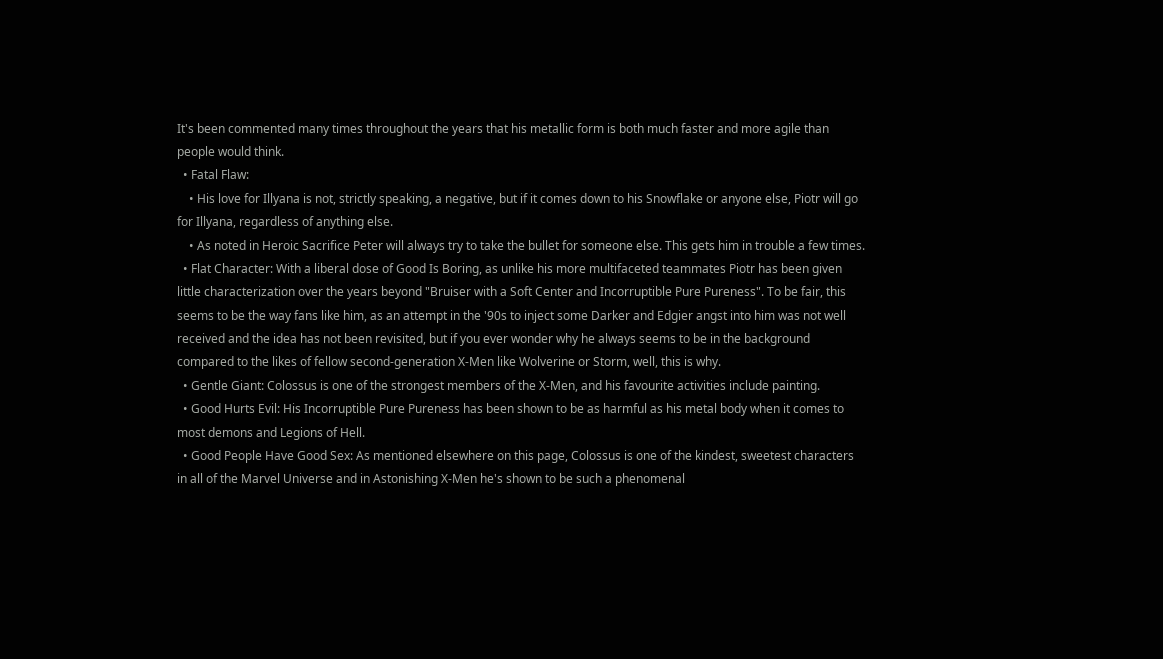It's been commented many times throughout the years that his metallic form is both much faster and more agile than people would think.
  • Fatal Flaw:
    • His love for Illyana is not, strictly speaking, a negative, but if it comes down to his Snowflake or anyone else, Piotr will go for Illyana, regardless of anything else.
    • As noted in Heroic Sacrifice Peter will always try to take the bullet for someone else. This gets him in trouble a few times.
  • Flat Character: With a liberal dose of Good Is Boring, as unlike his more multifaceted teammates Piotr has been given little characterization over the years beyond "Bruiser with a Soft Center and Incorruptible Pure Pureness". To be fair, this seems to be the way fans like him, as an attempt in the '90s to inject some Darker and Edgier angst into him was not well received and the idea has not been revisited, but if you ever wonder why he always seems to be in the background compared to the likes of fellow second-generation X-Men like Wolverine or Storm, well, this is why.
  • Gentle Giant: Colossus is one of the strongest members of the X-Men, and his favourite activities include painting.
  • Good Hurts Evil: His Incorruptible Pure Pureness has been shown to be as harmful as his metal body when it comes to most demons and Legions of Hell.
  • Good People Have Good Sex: As mentioned elsewhere on this page, Colossus is one of the kindest, sweetest characters in all of the Marvel Universe and in Astonishing X-Men he's shown to be such a phenomenal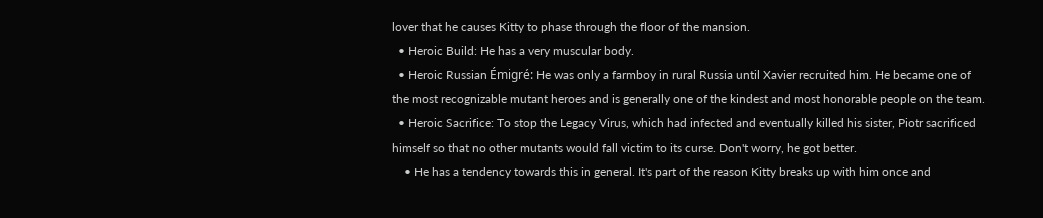lover that he causes Kitty to phase through the floor of the mansion.
  • Heroic Build: He has a very muscular body.
  • Heroic Russian Émigré: He was only a farmboy in rural Russia until Xavier recruited him. He became one of the most recognizable mutant heroes and is generally one of the kindest and most honorable people on the team.
  • Heroic Sacrifice: To stop the Legacy Virus, which had infected and eventually killed his sister, Piotr sacrificed himself so that no other mutants would fall victim to its curse. Don't worry, he got better.
    • He has a tendency towards this in general. It's part of the reason Kitty breaks up with him once and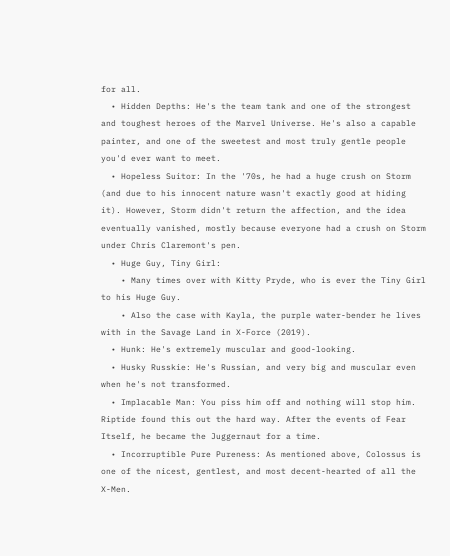for all.
  • Hidden Depths: He's the team tank and one of the strongest and toughest heroes of the Marvel Universe. He's also a capable painter, and one of the sweetest and most truly gentle people you'd ever want to meet.
  • Hopeless Suitor: In the '70s, he had a huge crush on Storm (and due to his innocent nature wasn't exactly good at hiding it). However, Storm didn't return the affection, and the idea eventually vanished, mostly because everyone had a crush on Storm under Chris Claremont's pen.
  • Huge Guy, Tiny Girl:
    • Many times over with Kitty Pryde, who is ever the Tiny Girl to his Huge Guy.
    • Also the case with Kayla, the purple water-bender he lives with in the Savage Land in X-Force (2019).
  • Hunk: He's extremely muscular and good-looking.
  • Husky Russkie: He's Russian, and very big and muscular even when he's not transformed.
  • Implacable Man: You piss him off and nothing will stop him. Riptide found this out the hard way. After the events of Fear Itself, he became the Juggernaut for a time.
  • Incorruptible Pure Pureness: As mentioned above, Colossus is one of the nicest, gentlest, and most decent-hearted of all the X-Men.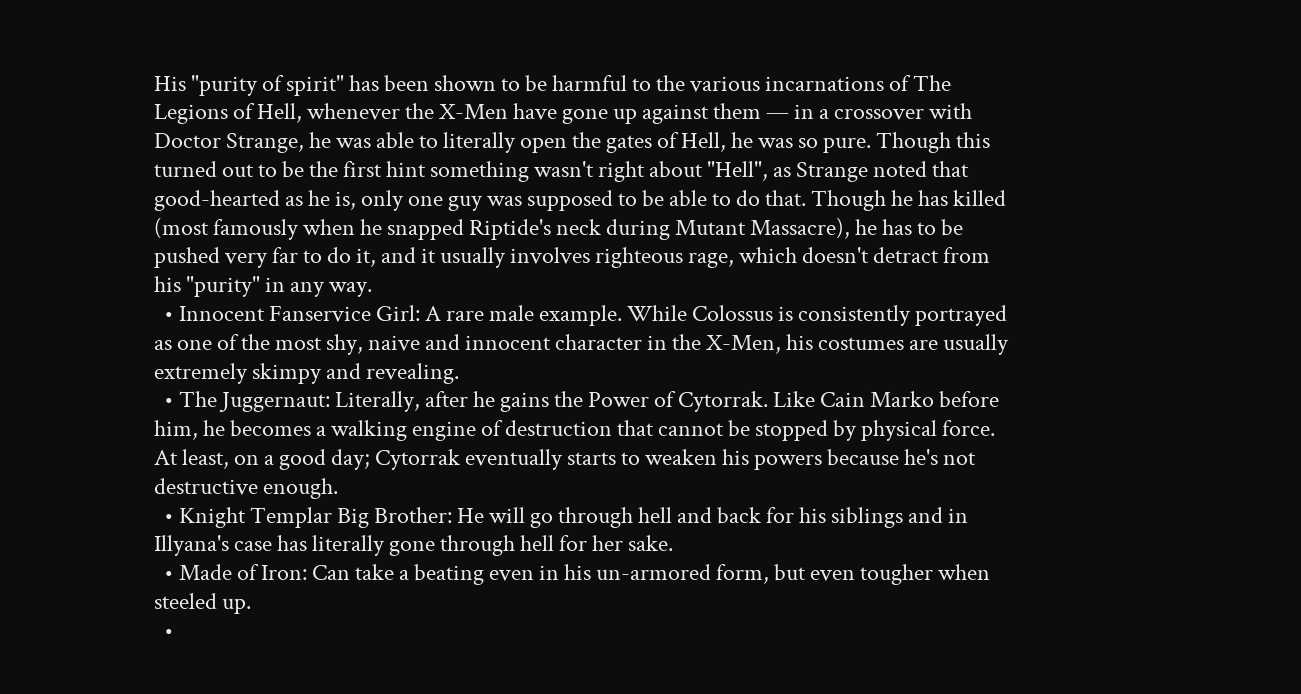His "purity of spirit" has been shown to be harmful to the various incarnations of The Legions of Hell, whenever the X-Men have gone up against them — in a crossover with Doctor Strange, he was able to literally open the gates of Hell, he was so pure. Though this turned out to be the first hint something wasn't right about "Hell", as Strange noted that good-hearted as he is, only one guy was supposed to be able to do that. Though he has killed (most famously when he snapped Riptide's neck during Mutant Massacre), he has to be pushed very far to do it, and it usually involves righteous rage, which doesn't detract from his "purity" in any way.
  • Innocent Fanservice Girl: A rare male example. While Colossus is consistently portrayed as one of the most shy, naive and innocent character in the X-Men, his costumes are usually extremely skimpy and revealing.
  • The Juggernaut: Literally, after he gains the Power of Cytorrak. Like Cain Marko before him, he becomes a walking engine of destruction that cannot be stopped by physical force. At least, on a good day; Cytorrak eventually starts to weaken his powers because he's not destructive enough.
  • Knight Templar Big Brother: He will go through hell and back for his siblings and in Illyana's case has literally gone through hell for her sake.
  • Made of Iron: Can take a beating even in his un-armored form, but even tougher when steeled up.
  •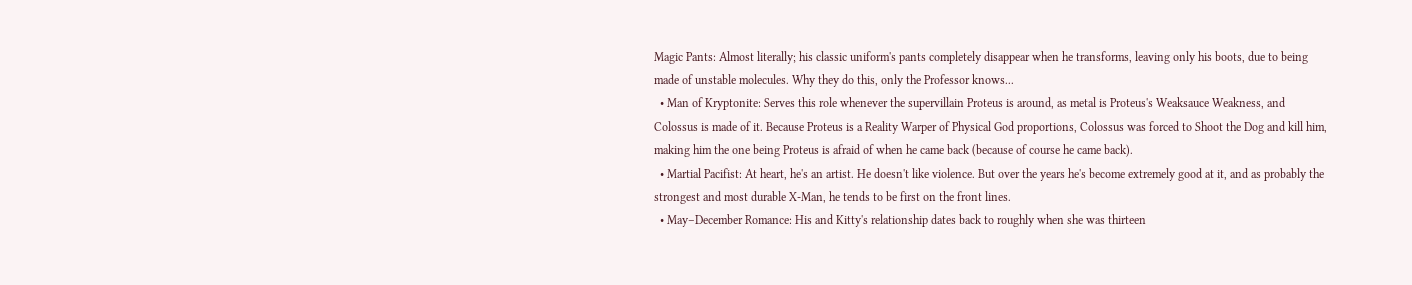Magic Pants: Almost literally; his classic uniform's pants completely disappear when he transforms, leaving only his boots, due to being made of unstable molecules. Why they do this, only the Professor knows...
  • Man of Kryptonite: Serves this role whenever the supervillain Proteus is around, as metal is Proteus's Weaksauce Weakness, and Colossus is made of it. Because Proteus is a Reality Warper of Physical God proportions, Colossus was forced to Shoot the Dog and kill him, making him the one being Proteus is afraid of when he came back (because of course he came back).
  • Martial Pacifist: At heart, he's an artist. He doesn't like violence. But over the years he's become extremely good at it, and as probably the strongest and most durable X-Man, he tends to be first on the front lines.
  • May–December Romance: His and Kitty's relationship dates back to roughly when she was thirteen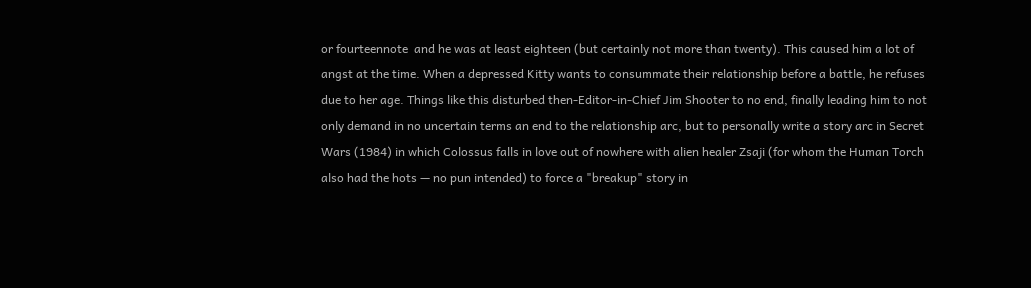or fourteennote  and he was at least eighteen (but certainly not more than twenty). This caused him a lot of angst at the time. When a depressed Kitty wants to consummate their relationship before a battle, he refuses due to her age. Things like this disturbed then-Editor-in-Chief Jim Shooter to no end, finally leading him to not only demand in no uncertain terms an end to the relationship arc, but to personally write a story arc in Secret Wars (1984) in which Colossus falls in love out of nowhere with alien healer Zsaji (for whom the Human Torch also had the hots — no pun intended) to force a "breakup" story in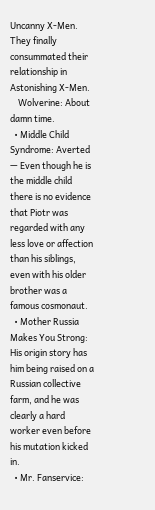Uncanny X-Men. They finally consummated their relationship in Astonishing X-Men.
    Wolverine: About damn time.
  • Middle Child Syndrome: Averted — Even though he is the middle child there is no evidence that Piotr was regarded with any less love or affection than his siblings, even with his older brother was a famous cosmonaut.
  • Mother Russia Makes You Strong: His origin story has him being raised on a Russian collective farm, and he was clearly a hard worker even before his mutation kicked in.
  • Mr. Fanservice: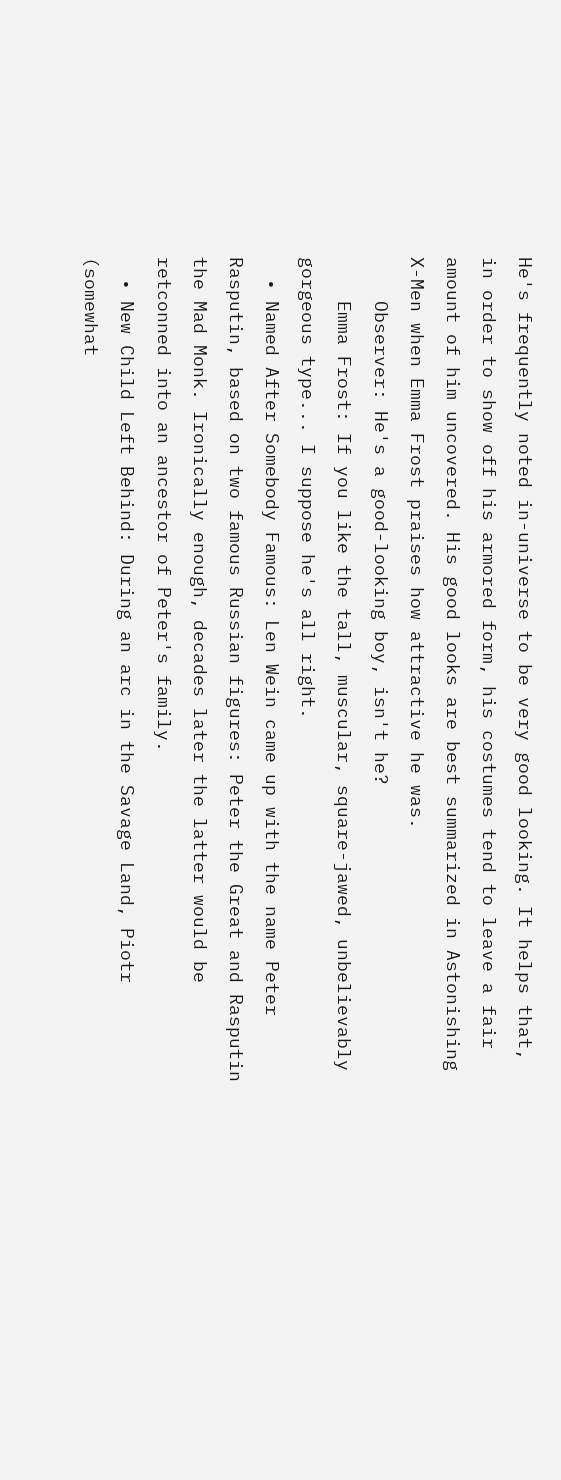He's frequently noted in-universe to be very good looking. It helps that, in order to show off his armored form, his costumes tend to leave a fair amount of him uncovered. His good looks are best summarized in Astonishing X-Men when Emma Frost praises how attractive he was.
    Observer: He's a good-looking boy, isn't he?
    Emma Frost: If you like the tall, muscular, square-jawed, unbelievably gorgeous type... I suppose he's all right.
  • Named After Somebody Famous: Len Wein came up with the name Peter Rasputin, based on two famous Russian figures: Peter the Great and Rasputin the Mad Monk. Ironically enough, decades later the latter would be retconned into an ancestor of Peter's family.
  • New Child Left Behind: During an arc in the Savage Land, Piotr (somewhat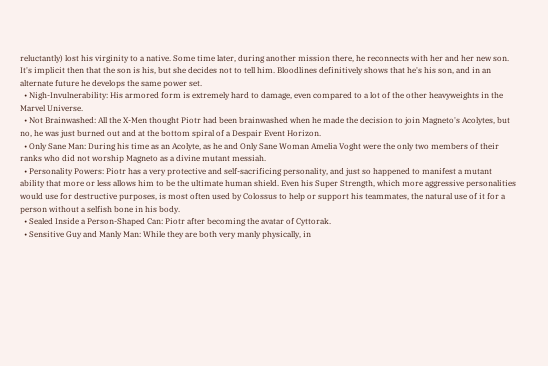reluctantly) lost his virginity to a native. Some time later, during another mission there, he reconnects with her and her new son. It's implicit then that the son is his, but she decides not to tell him. Bloodlines definitively shows that he's his son, and in an alternate future he develops the same power set.
  • Nigh-Invulnerability: His armored form is extremely hard to damage, even compared to a lot of the other heavyweights in the Marvel Universe.
  • Not Brainwashed: All the X-Men thought Piotr had been brainwashed when he made the decision to join Magneto's Acolytes, but no, he was just burned out and at the bottom spiral of a Despair Event Horizon.
  • Only Sane Man: During his time as an Acolyte, as he and Only Sane Woman Amelia Voght were the only two members of their ranks who did not worship Magneto as a divine mutant messiah.
  • Personality Powers: Piotr has a very protective and self-sacrificing personality, and just so happened to manifest a mutant ability that more or less allows him to be the ultimate human shield. Even his Super Strength, which more aggressive personalities would use for destructive purposes, is most often used by Colossus to help or support his teammates, the natural use of it for a person without a selfish bone in his body.
  • Sealed Inside a Person-Shaped Can: Piotr after becoming the avatar of Cyttorak.
  • Sensitive Guy and Manly Man: While they are both very manly physically, in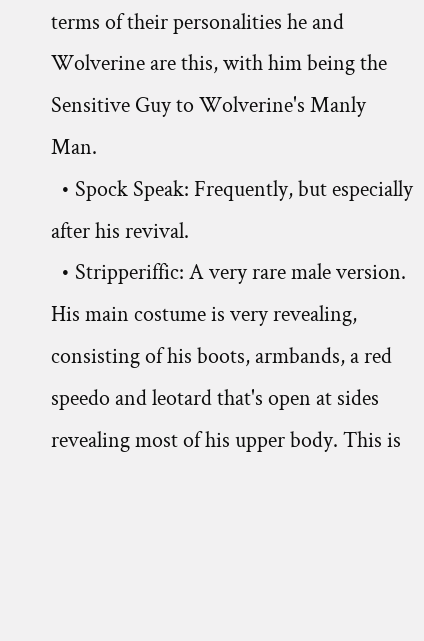terms of their personalities he and Wolverine are this, with him being the Sensitive Guy to Wolverine's Manly Man.
  • Spock Speak: Frequently, but especially after his revival.
  • Stripperiffic: A very rare male version. His main costume is very revealing, consisting of his boots, armbands, a red speedo and leotard that's open at sides revealing most of his upper body. This is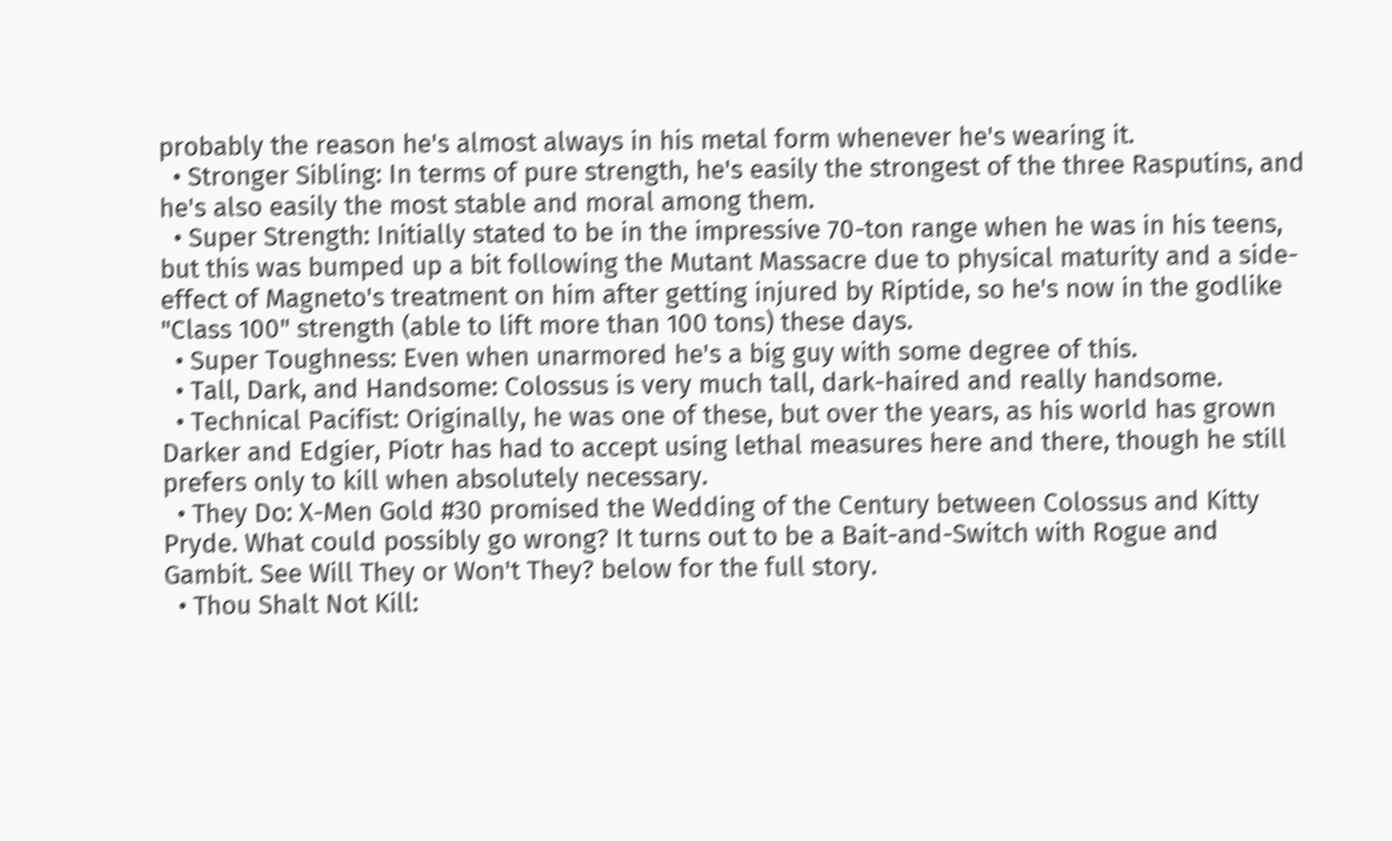probably the reason he's almost always in his metal form whenever he's wearing it.
  • Stronger Sibling: In terms of pure strength, he's easily the strongest of the three Rasputins, and he's also easily the most stable and moral among them.
  • Super Strength: Initially stated to be in the impressive 70-ton range when he was in his teens, but this was bumped up a bit following the Mutant Massacre due to physical maturity and a side-effect of Magneto's treatment on him after getting injured by Riptide, so he's now in the godlike "Class 100" strength (able to lift more than 100 tons) these days.
  • Super Toughness: Even when unarmored he's a big guy with some degree of this.
  • Tall, Dark, and Handsome: Colossus is very much tall, dark-haired and really handsome.
  • Technical Pacifist: Originally, he was one of these, but over the years, as his world has grown Darker and Edgier, Piotr has had to accept using lethal measures here and there, though he still prefers only to kill when absolutely necessary.
  • They Do: X-Men Gold #30 promised the Wedding of the Century between Colossus and Kitty Pryde. What could possibly go wrong? It turns out to be a Bait-and-Switch with Rogue and Gambit. See Will They or Won't They? below for the full story.
  • Thou Shalt Not Kill: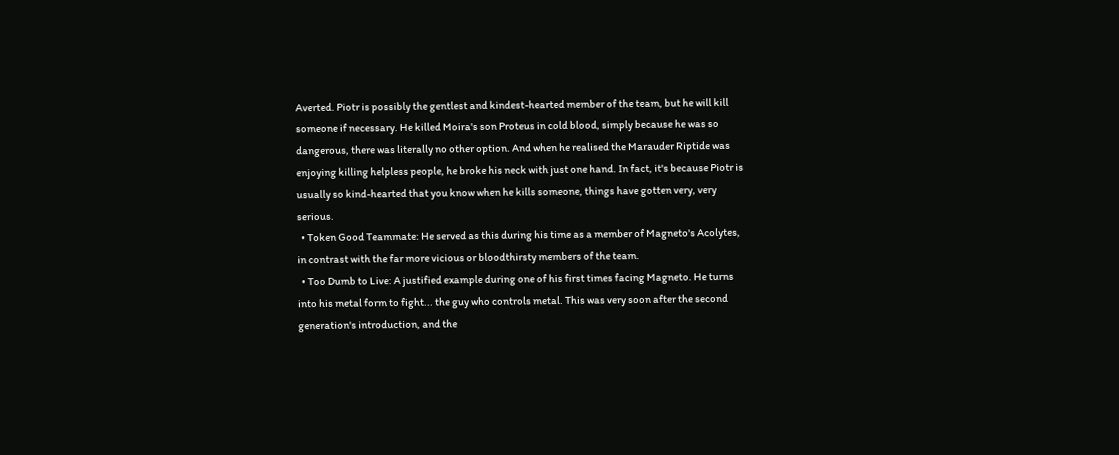Averted. Piotr is possibly the gentlest and kindest-hearted member of the team, but he will kill someone if necessary. He killed Moira's son Proteus in cold blood, simply because he was so dangerous, there was literally no other option. And when he realised the Marauder Riptide was enjoying killing helpless people, he broke his neck with just one hand. In fact, it's because Piotr is usually so kind-hearted that you know when he kills someone, things have gotten very, very serious.
  • Token Good Teammate: He served as this during his time as a member of Magneto's Acolytes, in contrast with the far more vicious or bloodthirsty members of the team.
  • Too Dumb to Live: A justified example during one of his first times facing Magneto. He turns into his metal form to fight... the guy who controls metal. This was very soon after the second generation's introduction, and the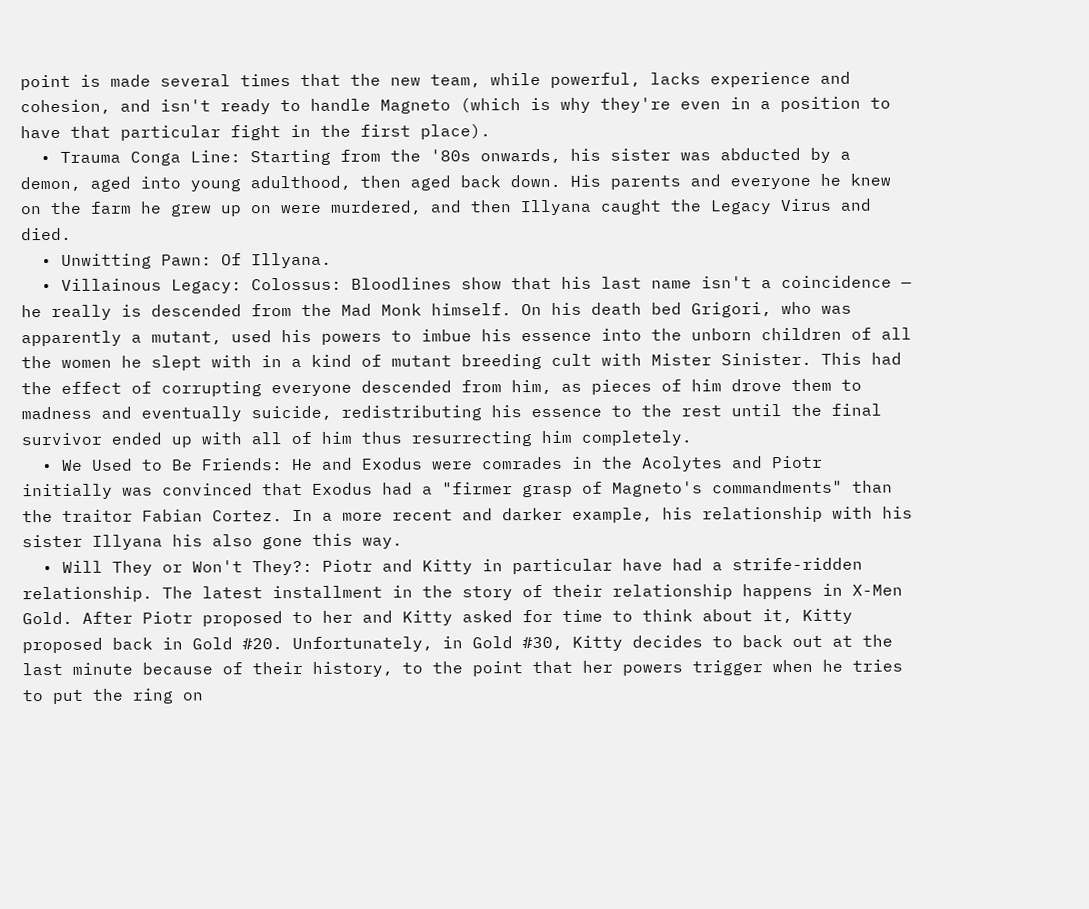point is made several times that the new team, while powerful, lacks experience and cohesion, and isn't ready to handle Magneto (which is why they're even in a position to have that particular fight in the first place).
  • Trauma Conga Line: Starting from the '80s onwards, his sister was abducted by a demon, aged into young adulthood, then aged back down. His parents and everyone he knew on the farm he grew up on were murdered, and then Illyana caught the Legacy Virus and died.
  • Unwitting Pawn: Of Illyana.
  • Villainous Legacy: Colossus: Bloodlines show that his last name isn't a coincidence — he really is descended from the Mad Monk himself. On his death bed Grigori, who was apparently a mutant, used his powers to imbue his essence into the unborn children of all the women he slept with in a kind of mutant breeding cult with Mister Sinister. This had the effect of corrupting everyone descended from him, as pieces of him drove them to madness and eventually suicide, redistributing his essence to the rest until the final survivor ended up with all of him thus resurrecting him completely.
  • We Used to Be Friends: He and Exodus were comrades in the Acolytes and Piotr initially was convinced that Exodus had a "firmer grasp of Magneto's commandments" than the traitor Fabian Cortez. In a more recent and darker example, his relationship with his sister Illyana his also gone this way.
  • Will They or Won't They?: Piotr and Kitty in particular have had a strife-ridden relationship. The latest installment in the story of their relationship happens in X-Men Gold. After Piotr proposed to her and Kitty asked for time to think about it, Kitty proposed back in Gold #20. Unfortunately, in Gold #30, Kitty decides to back out at the last minute because of their history, to the point that her powers trigger when he tries to put the ring on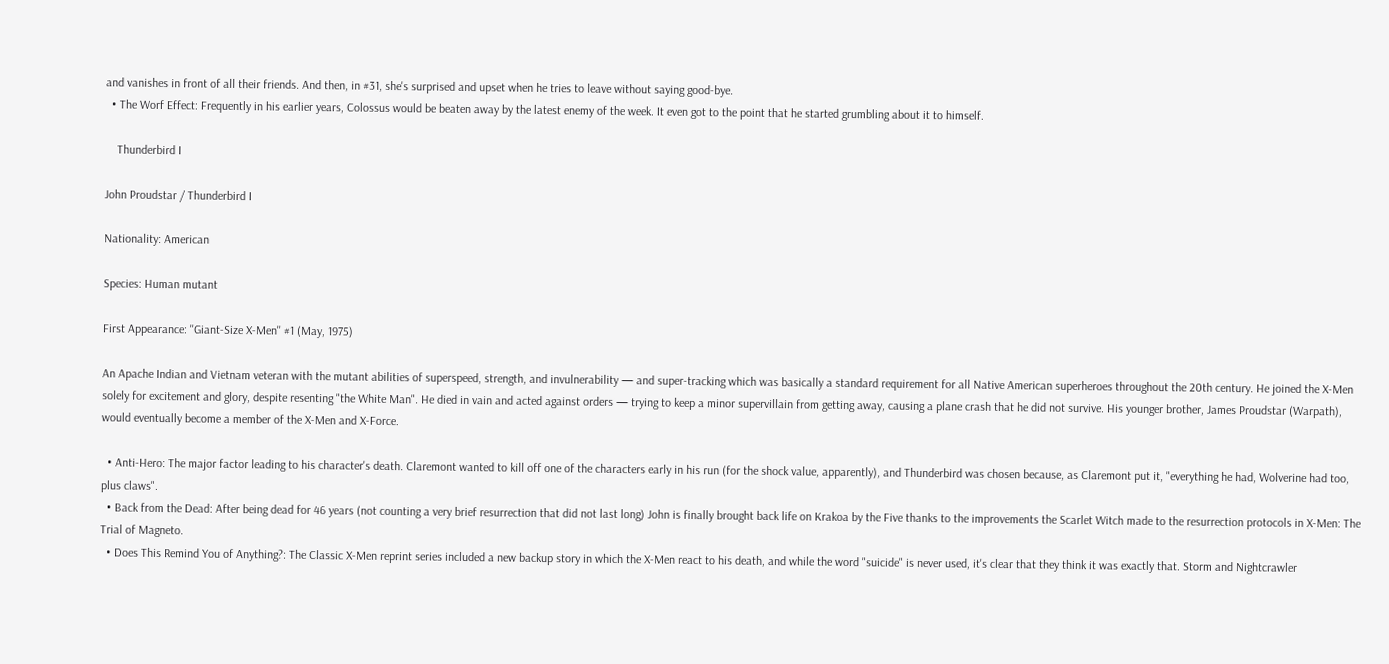and vanishes in front of all their friends. And then, in #31, she's surprised and upset when he tries to leave without saying good-bye.
  • The Worf Effect: Frequently in his earlier years, Colossus would be beaten away by the latest enemy of the week. It even got to the point that he started grumbling about it to himself.

    Thunderbird I

John Proudstar / Thunderbird I

Nationality: American

Species: Human mutant

First Appearance: ''Giant-Size X-Men'' #1 (May, 1975)

An Apache Indian and Vietnam veteran with the mutant abilities of superspeed, strength, and invulnerability — and super-tracking which was basically a standard requirement for all Native American superheroes throughout the 20th century. He joined the X-Men solely for excitement and glory, despite resenting "the White Man". He died in vain and acted against orders — trying to keep a minor supervillain from getting away, causing a plane crash that he did not survive. His younger brother, James Proudstar (Warpath), would eventually become a member of the X-Men and X-Force.

  • Anti-Hero: The major factor leading to his character's death. Claremont wanted to kill off one of the characters early in his run (for the shock value, apparently), and Thunderbird was chosen because, as Claremont put it, "everything he had, Wolverine had too, plus claws".
  • Back from the Dead: After being dead for 46 years (not counting a very brief resurrection that did not last long) John is finally brought back life on Krakoa by the Five thanks to the improvements the Scarlet Witch made to the resurrection protocols in X-Men: The Trial of Magneto.
  • Does This Remind You of Anything?: The Classic X-Men reprint series included a new backup story in which the X-Men react to his death, and while the word "suicide" is never used, it's clear that they think it was exactly that. Storm and Nightcrawler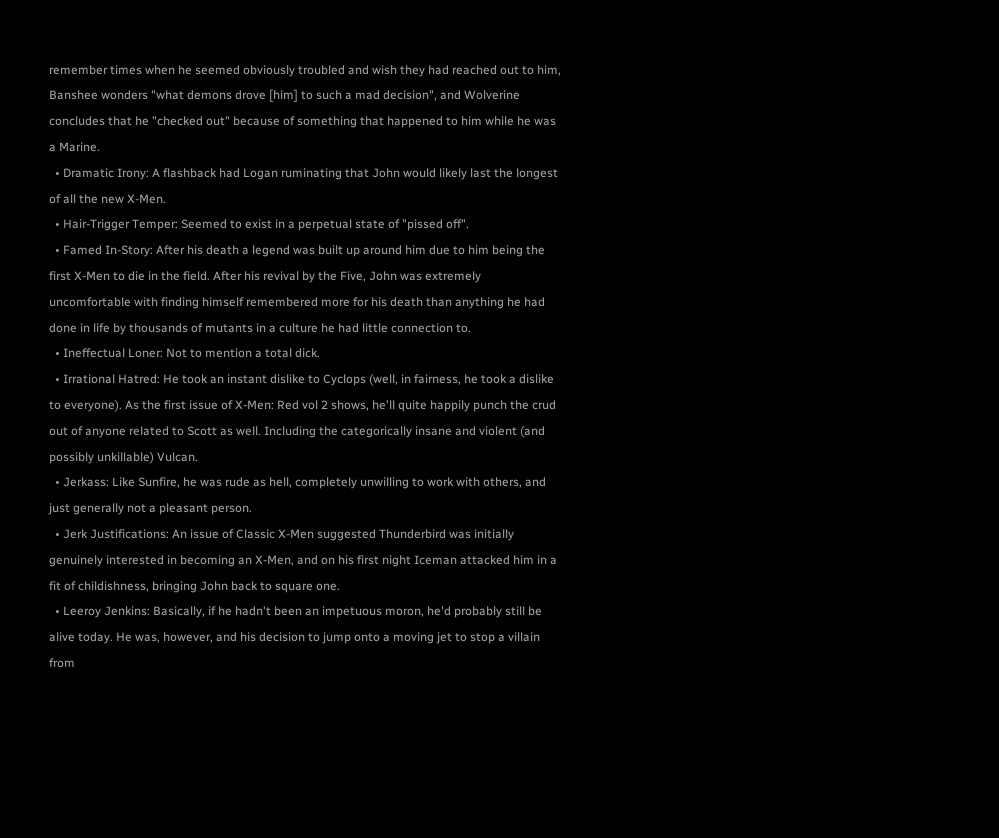remember times when he seemed obviously troubled and wish they had reached out to him, Banshee wonders "what demons drove [him] to such a mad decision", and Wolverine concludes that he "checked out" because of something that happened to him while he was a Marine.
  • Dramatic Irony: A flashback had Logan ruminating that John would likely last the longest of all the new X-Men.
  • Hair-Trigger Temper: Seemed to exist in a perpetual state of "pissed off".
  • Famed In-Story: After his death a legend was built up around him due to him being the first X-Men to die in the field. After his revival by the Five, John was extremely uncomfortable with finding himself remembered more for his death than anything he had done in life by thousands of mutants in a culture he had little connection to.
  • Ineffectual Loner: Not to mention a total dick.
  • Irrational Hatred: He took an instant dislike to Cyclops (well, in fairness, he took a dislike to everyone). As the first issue of X-Men: Red vol 2 shows, he'll quite happily punch the crud out of anyone related to Scott as well. Including the categorically insane and violent (and possibly unkillable) Vulcan.
  • Jerkass: Like Sunfire, he was rude as hell, completely unwilling to work with others, and just generally not a pleasant person.
  • Jerk Justifications: An issue of Classic X-Men suggested Thunderbird was initially genuinely interested in becoming an X-Men, and on his first night Iceman attacked him in a fit of childishness, bringing John back to square one.
  • Leeroy Jenkins: Basically, if he hadn't been an impetuous moron, he'd probably still be alive today. He was, however, and his decision to jump onto a moving jet to stop a villain from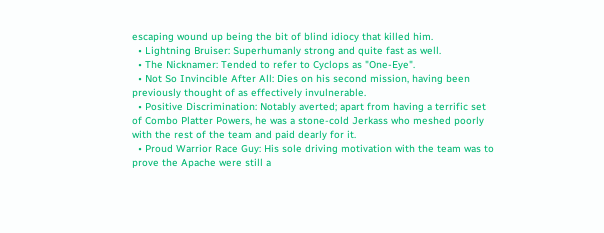escaping wound up being the bit of blind idiocy that killed him.
  • Lightning Bruiser: Superhumanly strong and quite fast as well.
  • The Nicknamer: Tended to refer to Cyclops as "One-Eye".
  • Not So Invincible After All: Dies on his second mission, having been previously thought of as effectively invulnerable.
  • Positive Discrimination: Notably averted; apart from having a terrific set of Combo Platter Powers, he was a stone-cold Jerkass who meshed poorly with the rest of the team and paid dearly for it.
  • Proud Warrior Race Guy: His sole driving motivation with the team was to prove the Apache were still a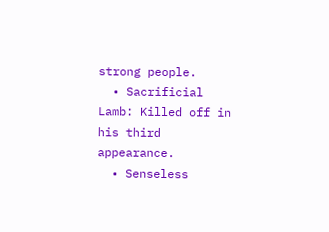strong people.
  • Sacrificial Lamb: Killed off in his third appearance.
  • Senseless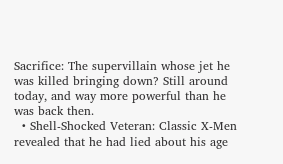Sacrifice: The supervillain whose jet he was killed bringing down? Still around today, and way more powerful than he was back then.
  • Shell-Shocked Veteran: Classic X-Men revealed that he had lied about his age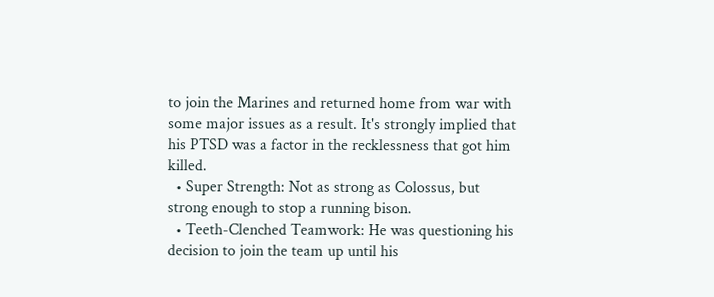to join the Marines and returned home from war with some major issues as a result. It's strongly implied that his PTSD was a factor in the recklessness that got him killed.
  • Super Strength: Not as strong as Colossus, but strong enough to stop a running bison.
  • Teeth-Clenched Teamwork: He was questioning his decision to join the team up until his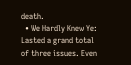death.
  • We Hardly Knew Ye: Lasted a grand total of three issues. Even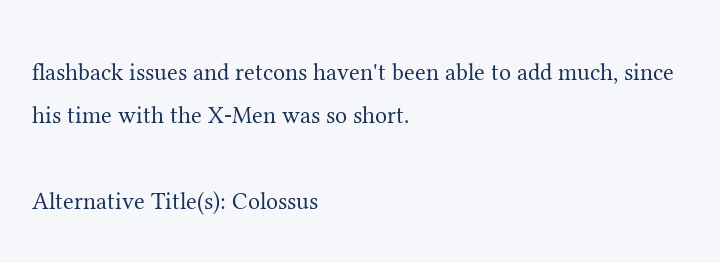flashback issues and retcons haven't been able to add much, since his time with the X-Men was so short.

Alternative Title(s): Colossus